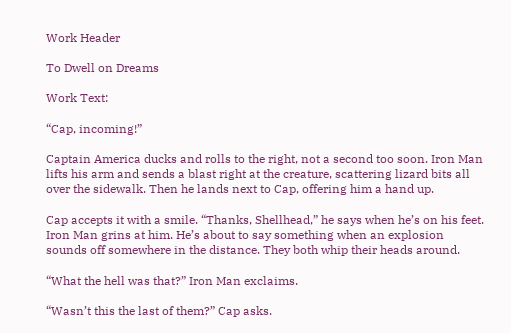Work Header

To Dwell on Dreams

Work Text:

“Cap, incoming!”

Captain America ducks and rolls to the right, not a second too soon. Iron Man lifts his arm and sends a blast right at the creature, scattering lizard bits all over the sidewalk. Then he lands next to Cap, offering him a hand up.

Cap accepts it with a smile. “Thanks, Shellhead,” he says when he’s on his feet. Iron Man grins at him. He’s about to say something when an explosion sounds off somewhere in the distance. They both whip their heads around.

“What the hell was that?” Iron Man exclaims.

“Wasn’t this the last of them?” Cap asks.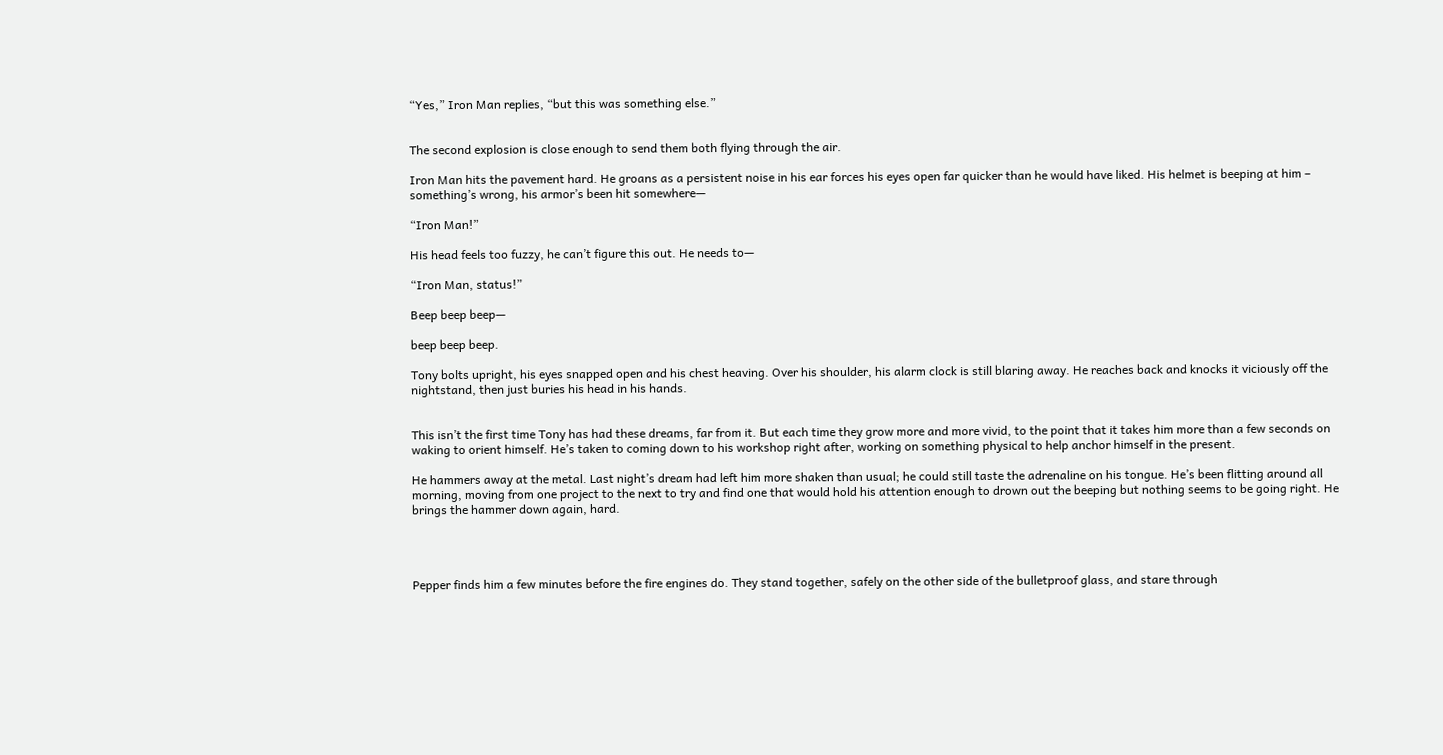“Yes,” Iron Man replies, “but this was something else.”


The second explosion is close enough to send them both flying through the air.

Iron Man hits the pavement hard. He groans as a persistent noise in his ear forces his eyes open far quicker than he would have liked. His helmet is beeping at him – something’s wrong, his armor’s been hit somewhere—

“Iron Man!”

His head feels too fuzzy, he can’t figure this out. He needs to—

“Iron Man, status!”

Beep beep beep—

beep beep beep.

Tony bolts upright, his eyes snapped open and his chest heaving. Over his shoulder, his alarm clock is still blaring away. He reaches back and knocks it viciously off the nightstand, then just buries his head in his hands.


This isn’t the first time Tony has had these dreams, far from it. But each time they grow more and more vivid, to the point that it takes him more than a few seconds on waking to orient himself. He’s taken to coming down to his workshop right after, working on something physical to help anchor himself in the present.

He hammers away at the metal. Last night’s dream had left him more shaken than usual; he could still taste the adrenaline on his tongue. He’s been flitting around all morning, moving from one project to the next to try and find one that would hold his attention enough to drown out the beeping but nothing seems to be going right. He brings the hammer down again, hard.




Pepper finds him a few minutes before the fire engines do. They stand together, safely on the other side of the bulletproof glass, and stare through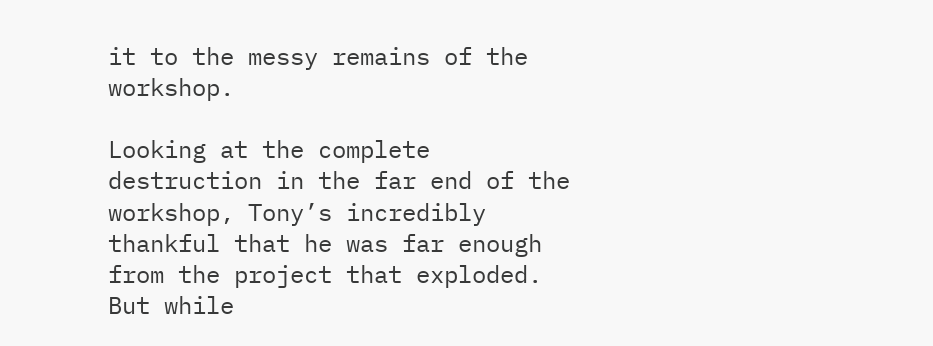it to the messy remains of the workshop.

Looking at the complete destruction in the far end of the workshop, Tony’s incredibly thankful that he was far enough from the project that exploded. But while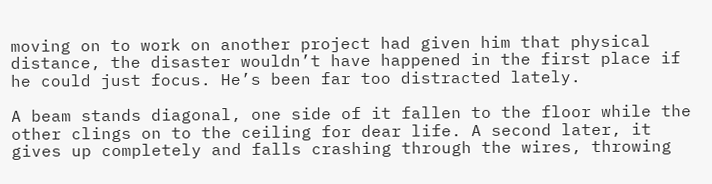moving on to work on another project had given him that physical distance, the disaster wouldn’t have happened in the first place if he could just focus. He’s been far too distracted lately.

A beam stands diagonal, one side of it fallen to the floor while the other clings on to the ceiling for dear life. A second later, it gives up completely and falls crashing through the wires, throwing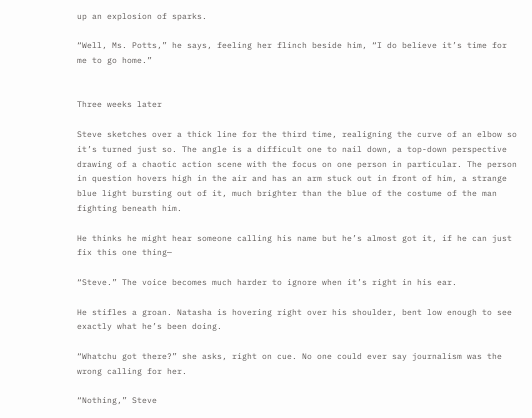up an explosion of sparks.

“Well, Ms. Potts,” he says, feeling her flinch beside him, “I do believe it’s time for me to go home.”


Three weeks later

Steve sketches over a thick line for the third time, realigning the curve of an elbow so it’s turned just so. The angle is a difficult one to nail down, a top-down perspective drawing of a chaotic action scene with the focus on one person in particular. The person in question hovers high in the air and has an arm stuck out in front of him, a strange blue light bursting out of it, much brighter than the blue of the costume of the man fighting beneath him.

He thinks he might hear someone calling his name but he’s almost got it, if he can just fix this one thing—

“Steve.” The voice becomes much harder to ignore when it’s right in his ear.

He stifles a groan. Natasha is hovering right over his shoulder, bent low enough to see exactly what he’s been doing.

“Whatchu got there?” she asks, right on cue. No one could ever say journalism was the wrong calling for her.

“Nothing,” Steve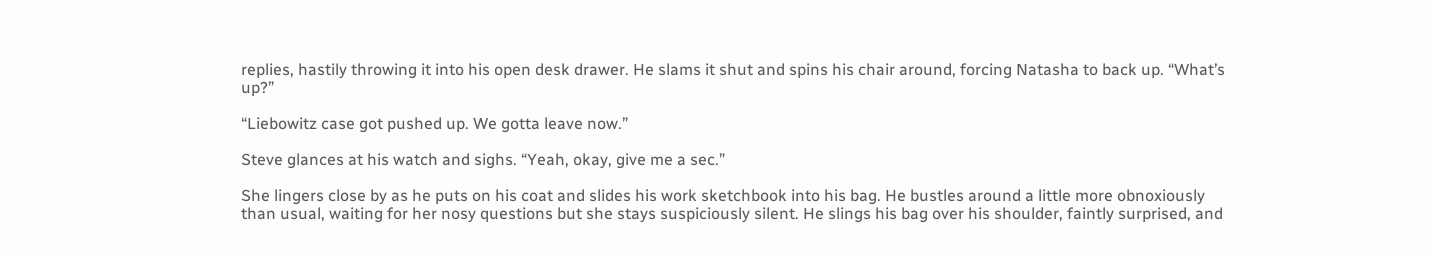replies, hastily throwing it into his open desk drawer. He slams it shut and spins his chair around, forcing Natasha to back up. “What’s up?”

“Liebowitz case got pushed up. We gotta leave now.”

Steve glances at his watch and sighs. “Yeah, okay, give me a sec.”

She lingers close by as he puts on his coat and slides his work sketchbook into his bag. He bustles around a little more obnoxiously than usual, waiting for her nosy questions but she stays suspiciously silent. He slings his bag over his shoulder, faintly surprised, and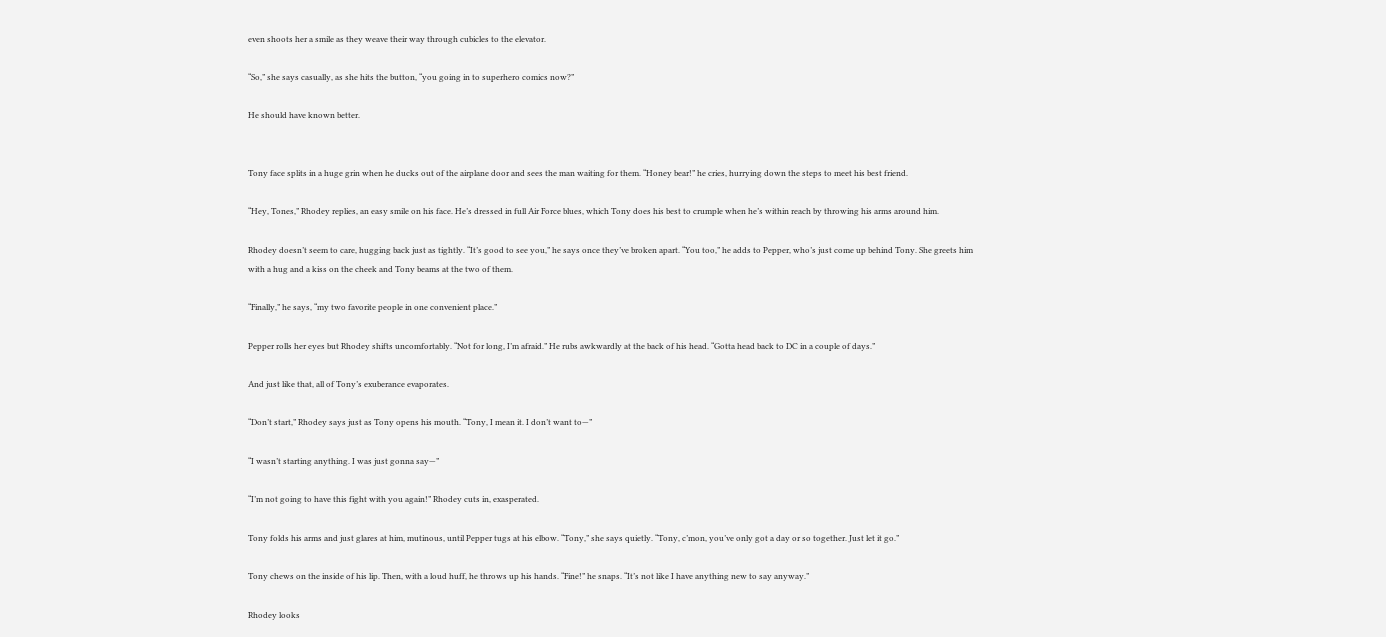even shoots her a smile as they weave their way through cubicles to the elevator.

“So,” she says casually, as she hits the button, “you going in to superhero comics now?”

He should have known better.


Tony face splits in a huge grin when he ducks out of the airplane door and sees the man waiting for them. “Honey bear!” he cries, hurrying down the steps to meet his best friend.

“Hey, Tones,” Rhodey replies, an easy smile on his face. He’s dressed in full Air Force blues, which Tony does his best to crumple when he’s within reach by throwing his arms around him.

Rhodey doesn’t seem to care, hugging back just as tightly. “It’s good to see you,” he says once they’ve broken apart. “You too,” he adds to Pepper, who’s just come up behind Tony. She greets him with a hug and a kiss on the cheek and Tony beams at the two of them.

“Finally,” he says, “my two favorite people in one convenient place.”

Pepper rolls her eyes but Rhodey shifts uncomfortably. “Not for long, I’m afraid.” He rubs awkwardly at the back of his head. “Gotta head back to DC in a couple of days.”

And just like that, all of Tony’s exuberance evaporates.

“Don’t start,” Rhodey says just as Tony opens his mouth. “Tony, I mean it. I don’t want to—”

“I wasn’t starting anything. I was just gonna say—”

“I’m not going to have this fight with you again!” Rhodey cuts in, exasperated.

Tony folds his arms and just glares at him, mutinous, until Pepper tugs at his elbow. “Tony,” she says quietly. “Tony, c’mon, you’ve only got a day or so together. Just let it go.”

Tony chews on the inside of his lip. Then, with a loud huff, he throws up his hands. “Fine!” he snaps. “It’s not like I have anything new to say anyway.”

Rhodey looks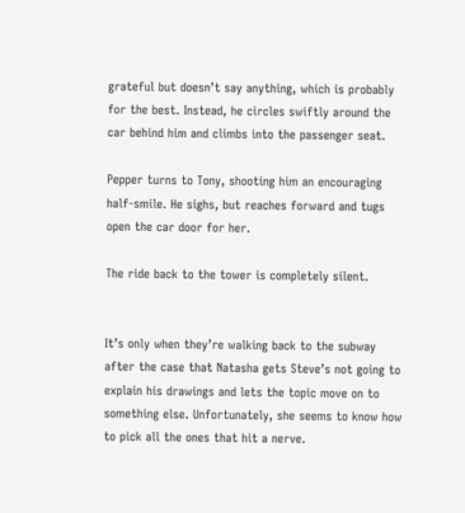grateful but doesn’t say anything, which is probably for the best. Instead, he circles swiftly around the car behind him and climbs into the passenger seat.

Pepper turns to Tony, shooting him an encouraging half-smile. He sighs, but reaches forward and tugs open the car door for her.

The ride back to the tower is completely silent.


It’s only when they’re walking back to the subway after the case that Natasha gets Steve’s not going to explain his drawings and lets the topic move on to something else. Unfortunately, she seems to know how to pick all the ones that hit a nerve.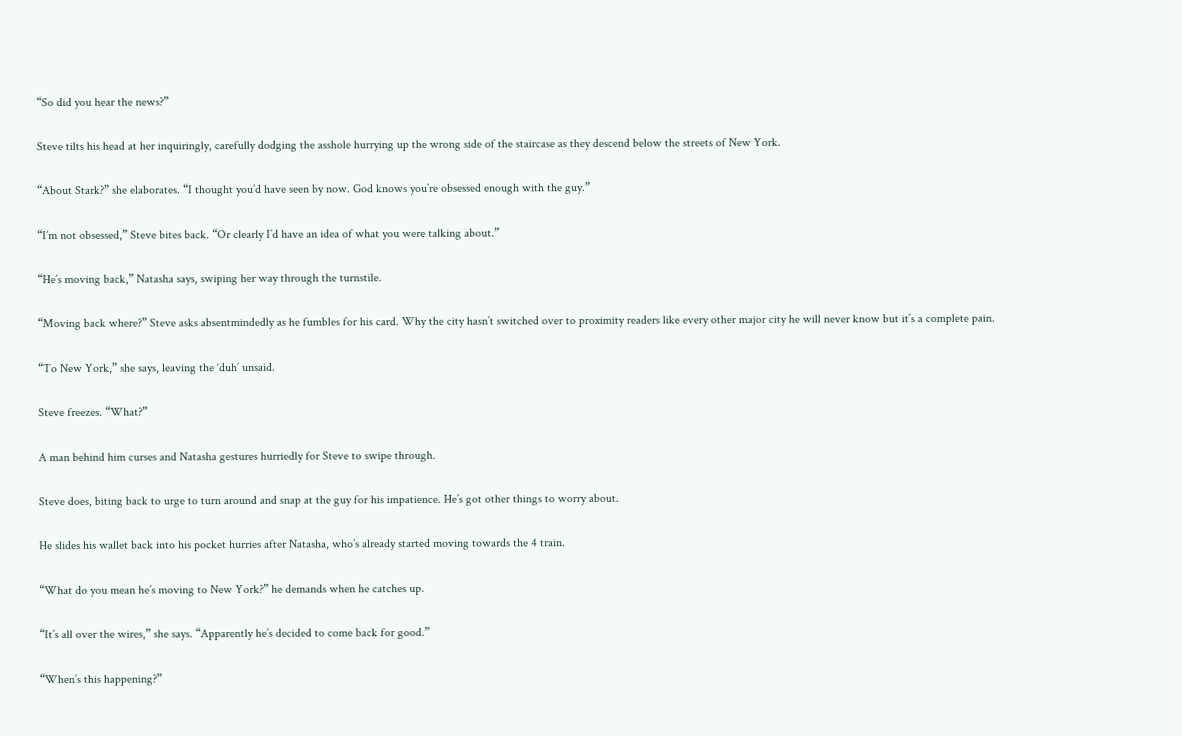“So did you hear the news?”

Steve tilts his head at her inquiringly, carefully dodging the asshole hurrying up the wrong side of the staircase as they descend below the streets of New York.

“About Stark?” she elaborates. “I thought you’d have seen by now. God knows you’re obsessed enough with the guy.”

“I’m not obsessed,” Steve bites back. “Or clearly I’d have an idea of what you were talking about.”

“He’s moving back,” Natasha says, swiping her way through the turnstile.

“Moving back where?” Steve asks absentmindedly as he fumbles for his card. Why the city hasn’t switched over to proximity readers like every other major city he will never know but it’s a complete pain.

“To New York,” she says, leaving the ‘duh’ unsaid.

Steve freezes. “What?”

A man behind him curses and Natasha gestures hurriedly for Steve to swipe through.

Steve does, biting back to urge to turn around and snap at the guy for his impatience. He’s got other things to worry about.

He slides his wallet back into his pocket hurries after Natasha, who’s already started moving towards the 4 train.

“What do you mean he’s moving to New York?” he demands when he catches up.

“It’s all over the wires,” she says. “Apparently he’s decided to come back for good.”

“When’s this happening?”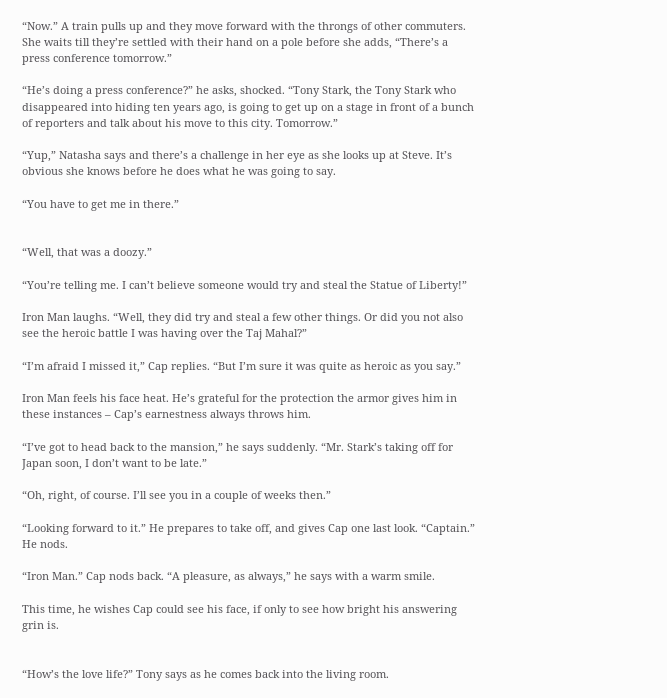“Now.” A train pulls up and they move forward with the throngs of other commuters. She waits till they’re settled with their hand on a pole before she adds, “There’s a press conference tomorrow.”

“He’s doing a press conference?” he asks, shocked. “Tony Stark, the Tony Stark who disappeared into hiding ten years ago, is going to get up on a stage in front of a bunch of reporters and talk about his move to this city. Tomorrow.”

“Yup,” Natasha says and there’s a challenge in her eye as she looks up at Steve. It’s obvious she knows before he does what he was going to say.

“You have to get me in there.”


“Well, that was a doozy.”

“You’re telling me. I can’t believe someone would try and steal the Statue of Liberty!”

Iron Man laughs. “Well, they did try and steal a few other things. Or did you not also see the heroic battle I was having over the Taj Mahal?”

“I’m afraid I missed it,” Cap replies. “But I’m sure it was quite as heroic as you say.”

Iron Man feels his face heat. He’s grateful for the protection the armor gives him in these instances – Cap’s earnestness always throws him.

“I’ve got to head back to the mansion,” he says suddenly. “Mr. Stark’s taking off for Japan soon, I don’t want to be late.”

“Oh, right, of course. I’ll see you in a couple of weeks then.”

“Looking forward to it.” He prepares to take off, and gives Cap one last look. “Captain.” He nods.

“Iron Man.” Cap nods back. “A pleasure, as always,” he says with a warm smile.

This time, he wishes Cap could see his face, if only to see how bright his answering grin is.


“How’s the love life?” Tony says as he comes back into the living room.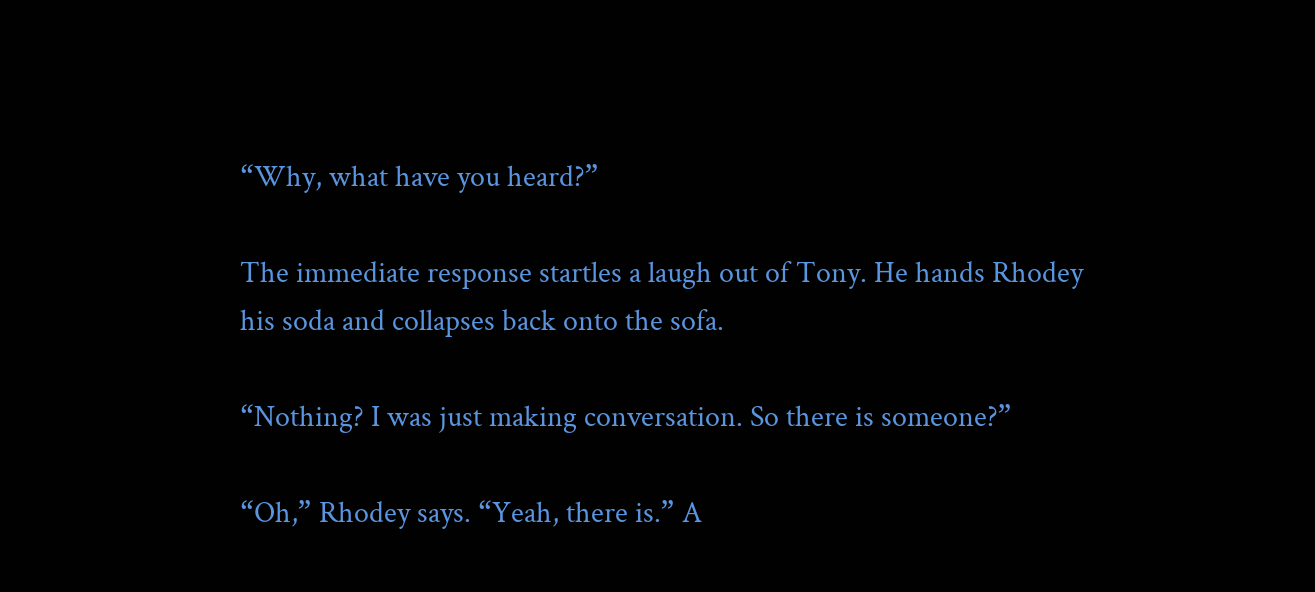“Why, what have you heard?”

The immediate response startles a laugh out of Tony. He hands Rhodey his soda and collapses back onto the sofa.

“Nothing? I was just making conversation. So there is someone?”

“Oh,” Rhodey says. “Yeah, there is.” A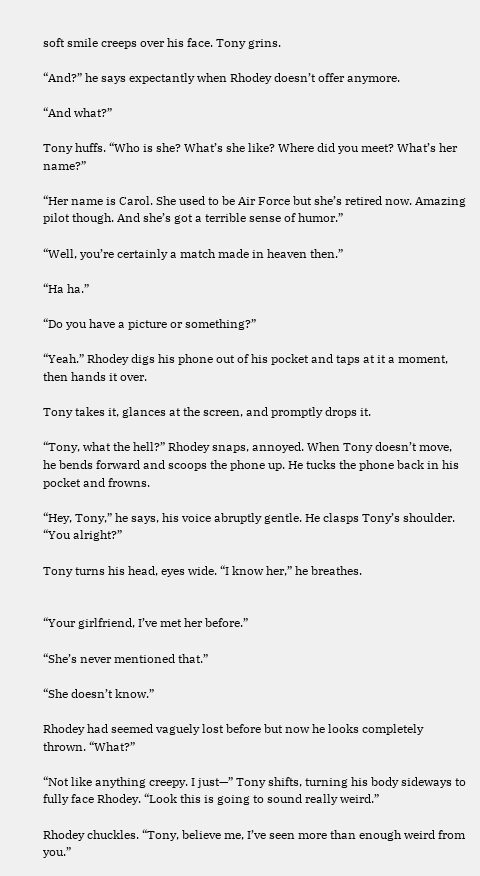soft smile creeps over his face. Tony grins.

“And?” he says expectantly when Rhodey doesn’t offer anymore.

“And what?”

Tony huffs. “Who is she? What’s she like? Where did you meet? What’s her name?”

“Her name is Carol. She used to be Air Force but she’s retired now. Amazing pilot though. And she’s got a terrible sense of humor.”

“Well, you’re certainly a match made in heaven then.”

“Ha ha.”

“Do you have a picture or something?”

“Yeah.” Rhodey digs his phone out of his pocket and taps at it a moment, then hands it over.

Tony takes it, glances at the screen, and promptly drops it.

“Tony, what the hell?” Rhodey snaps, annoyed. When Tony doesn’t move, he bends forward and scoops the phone up. He tucks the phone back in his pocket and frowns.

“Hey, Tony,” he says, his voice abruptly gentle. He clasps Tony’s shoulder. “You alright?”

Tony turns his head, eyes wide. “I know her,” he breathes.


“Your girlfriend, I’ve met her before.”

“She’s never mentioned that.”

“She doesn’t know.”

Rhodey had seemed vaguely lost before but now he looks completely thrown. “What?”

“Not like anything creepy. I just—” Tony shifts, turning his body sideways to fully face Rhodey. “Look this is going to sound really weird.”

Rhodey chuckles. “Tony, believe me, I’ve seen more than enough weird from you.”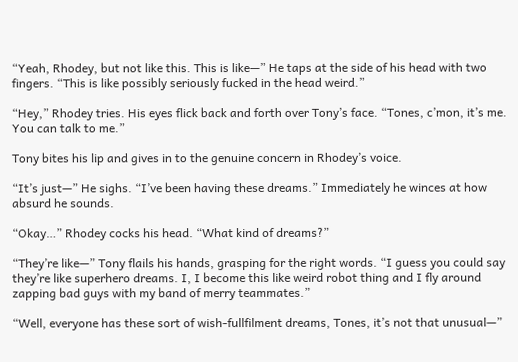“Yeah, Rhodey, but not like this. This is like—” He taps at the side of his head with two fingers. “This is like possibly seriously fucked in the head weird.”

“Hey,” Rhodey tries. His eyes flick back and forth over Tony’s face. “Tones, c’mon, it’s me. You can talk to me.”

Tony bites his lip and gives in to the genuine concern in Rhodey’s voice.

“It’s just—” He sighs. “I’ve been having these dreams.” Immediately he winces at how absurd he sounds.

“Okay…” Rhodey cocks his head. “What kind of dreams?”

“They’re like—” Tony flails his hands, grasping for the right words. “I guess you could say they’re like superhero dreams. I, I become this like weird robot thing and I fly around zapping bad guys with my band of merry teammates.”

“Well, everyone has these sort of wish-fullfilment dreams, Tones, it’s not that unusual—”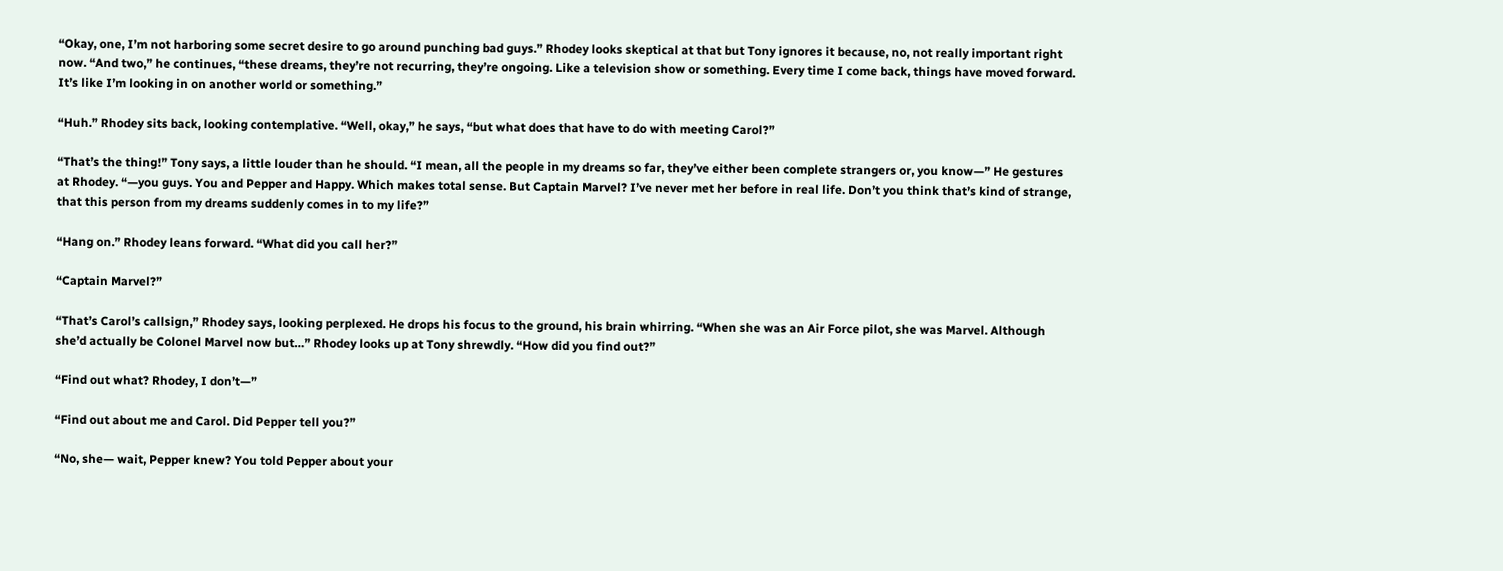“Okay, one, I’m not harboring some secret desire to go around punching bad guys.” Rhodey looks skeptical at that but Tony ignores it because, no, not really important right now. “And two,” he continues, “these dreams, they’re not recurring, they’re ongoing. Like a television show or something. Every time I come back, things have moved forward. It’s like I’m looking in on another world or something.”

“Huh.” Rhodey sits back, looking contemplative. “Well, okay,” he says, “but what does that have to do with meeting Carol?”

“That’s the thing!” Tony says, a little louder than he should. “I mean, all the people in my dreams so far, they’ve either been complete strangers or, you know—” He gestures at Rhodey. “—you guys. You and Pepper and Happy. Which makes total sense. But Captain Marvel? I’ve never met her before in real life. Don’t you think that’s kind of strange, that this person from my dreams suddenly comes in to my life?”

“Hang on.” Rhodey leans forward. “What did you call her?”

“Captain Marvel?”

“That’s Carol’s callsign,” Rhodey says, looking perplexed. He drops his focus to the ground, his brain whirring. “When she was an Air Force pilot, she was Marvel. Although she’d actually be Colonel Marvel now but…” Rhodey looks up at Tony shrewdly. “How did you find out?”

“Find out what? Rhodey, I don’t—”

“Find out about me and Carol. Did Pepper tell you?”

“No, she— wait, Pepper knew? You told Pepper about your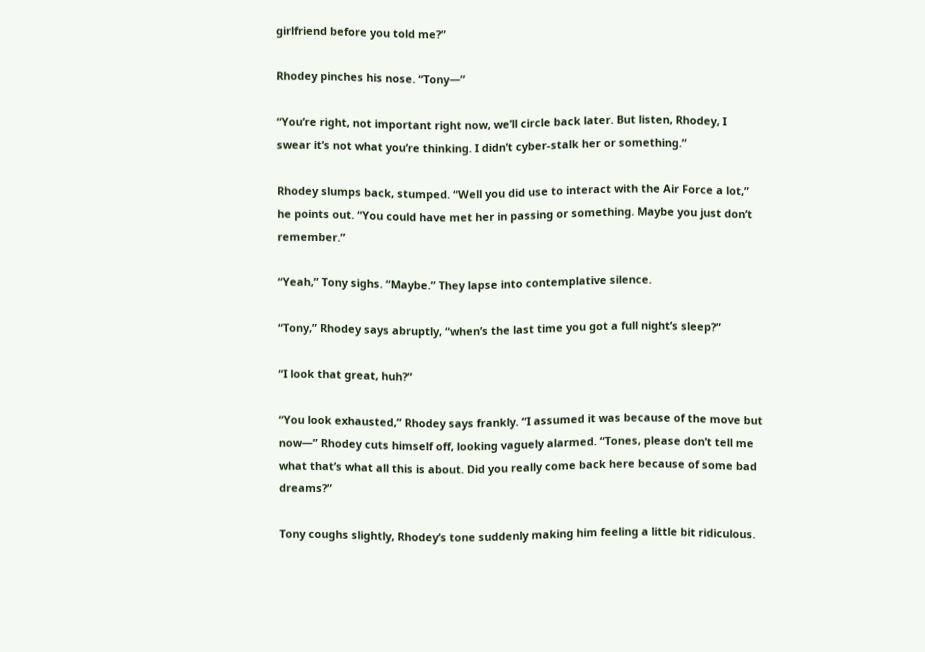girlfriend before you told me?”

Rhodey pinches his nose. “Tony—”

“You’re right, not important right now, we’ll circle back later. But listen, Rhodey, I swear it’s not what you’re thinking. I didn’t cyber-stalk her or something.”

Rhodey slumps back, stumped. “Well you did use to interact with the Air Force a lot,” he points out. “You could have met her in passing or something. Maybe you just don’t remember.”

“Yeah,” Tony sighs. “Maybe.” They lapse into contemplative silence.

“Tony,” Rhodey says abruptly, “when’s the last time you got a full night’s sleep?”

“I look that great, huh?”

“You look exhausted,” Rhodey says frankly. “I assumed it was because of the move but now—” Rhodey cuts himself off, looking vaguely alarmed. “Tones, please don’t tell me what that’s what all this is about. Did you really come back here because of some bad dreams?”

Tony coughs slightly, Rhodey’s tone suddenly making him feeling a little bit ridiculous.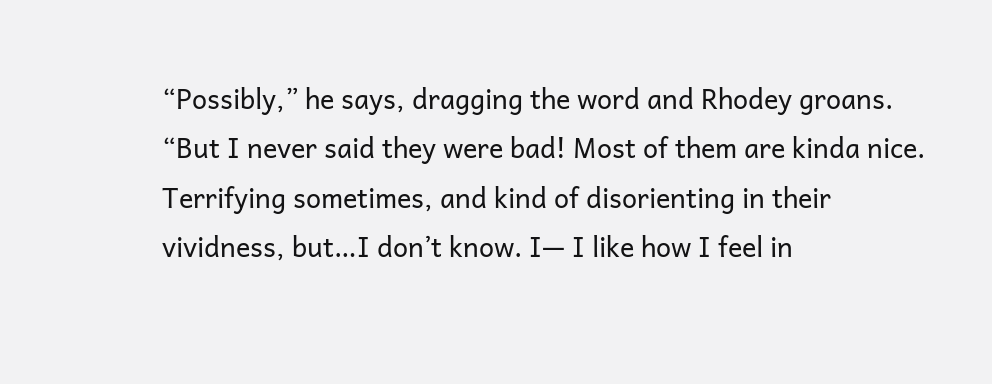“Possibly,” he says, dragging the word and Rhodey groans. “But I never said they were bad! Most of them are kinda nice. Terrifying sometimes, and kind of disorienting in their vividness, but…I don’t know. I— I like how I feel in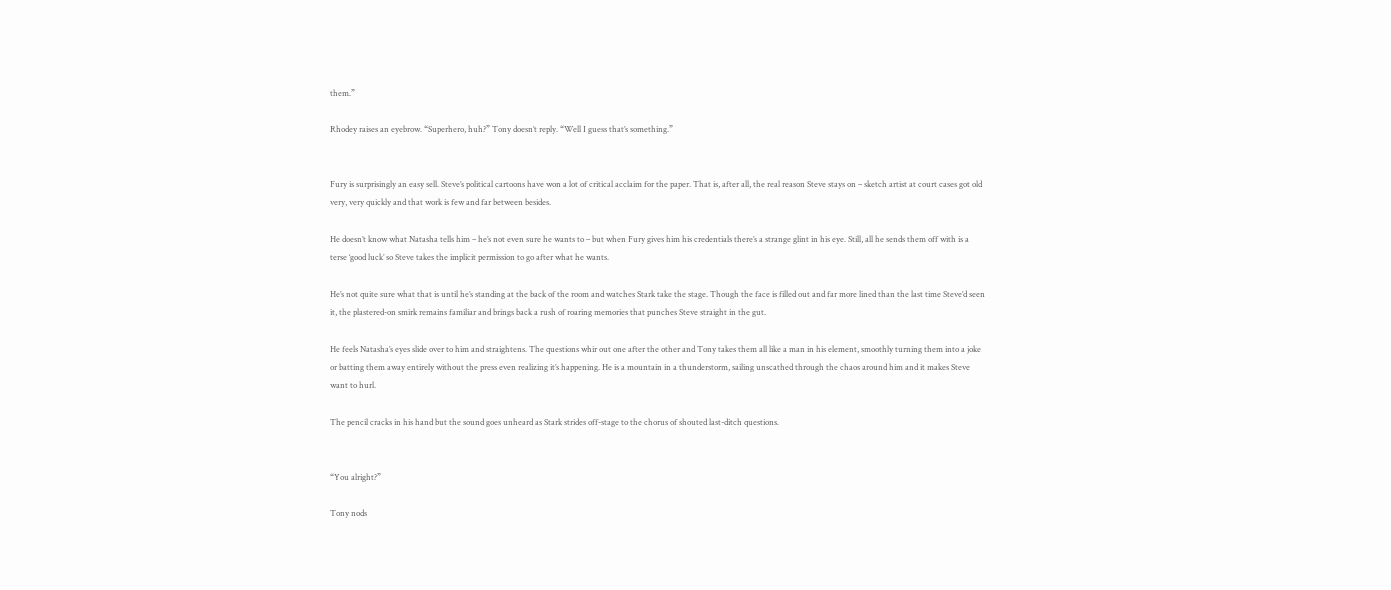them.”

Rhodey raises an eyebrow. “Superhero, huh?” Tony doesn’t reply. “Well I guess that’s something.”


Fury is surprisingly an easy sell. Steve’s political cartoons have won a lot of critical acclaim for the paper. That is, after all, the real reason Steve stays on – sketch artist at court cases got old very, very quickly and that work is few and far between besides.

He doesn’t know what Natasha tells him – he’s not even sure he wants to – but when Fury gives him his credentials there’s a strange glint in his eye. Still, all he sends them off with is a terse ‘good luck’ so Steve takes the implicit permission to go after what he wants.

He’s not quite sure what that is until he’s standing at the back of the room and watches Stark take the stage. Though the face is filled out and far more lined than the last time Steve’d seen it, the plastered-on smirk remains familiar and brings back a rush of roaring memories that punches Steve straight in the gut.

He feels Natasha’s eyes slide over to him and straightens. The questions whir out one after the other and Tony takes them all like a man in his element, smoothly turning them into a joke or batting them away entirely without the press even realizing it’s happening. He is a mountain in a thunderstorm, sailing unscathed through the chaos around him and it makes Steve want to hurl.

The pencil cracks in his hand but the sound goes unheard as Stark strides off-stage to the chorus of shouted last-ditch questions.


“You alright?”

Tony nods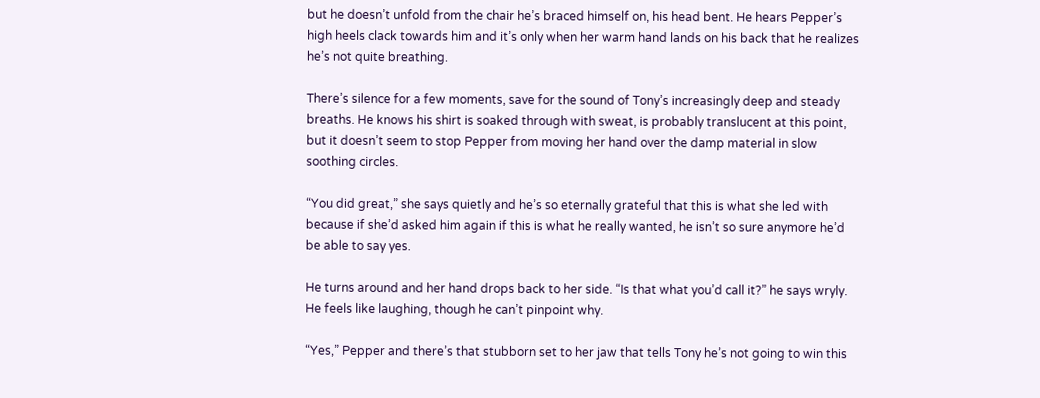but he doesn’t unfold from the chair he’s braced himself on, his head bent. He hears Pepper’s high heels clack towards him and it’s only when her warm hand lands on his back that he realizes he’s not quite breathing.

There’s silence for a few moments, save for the sound of Tony’s increasingly deep and steady breaths. He knows his shirt is soaked through with sweat, is probably translucent at this point, but it doesn’t seem to stop Pepper from moving her hand over the damp material in slow soothing circles.

“You did great,” she says quietly and he’s so eternally grateful that this is what she led with because if she’d asked him again if this is what he really wanted, he isn’t so sure anymore he’d be able to say yes.

He turns around and her hand drops back to her side. “Is that what you’d call it?” he says wryly. He feels like laughing, though he can’t pinpoint why.

“Yes,” Pepper and there’s that stubborn set to her jaw that tells Tony he’s not going to win this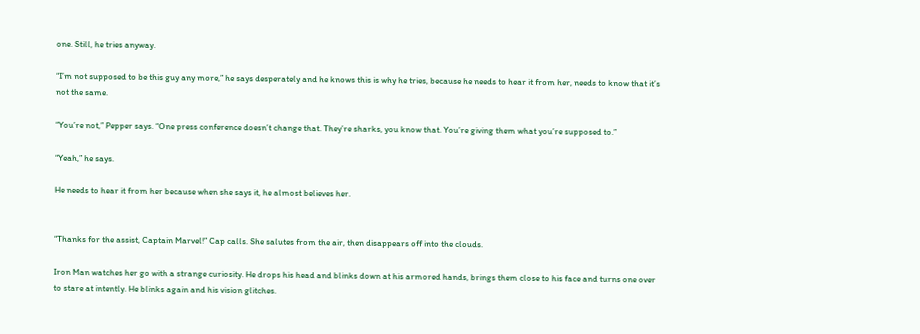one. Still, he tries anyway.

“I’m not supposed to be this guy any more,” he says desperately and he knows this is why he tries, because he needs to hear it from her, needs to know that it’s not the same.

“You’re not,” Pepper says. “One press conference doesn’t change that. They’re sharks, you know that. You’re giving them what you’re supposed to.”

“Yeah,” he says.

He needs to hear it from her because when she says it, he almost believes her.


“Thanks for the assist, Captain Marvel!” Cap calls. She salutes from the air, then disappears off into the clouds.

Iron Man watches her go with a strange curiosity. He drops his head and blinks down at his armored hands, brings them close to his face and turns one over to stare at intently. He blinks again and his vision glitches.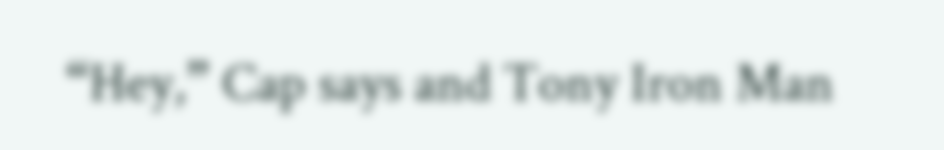“Hey,” Cap says and Tony Iron Man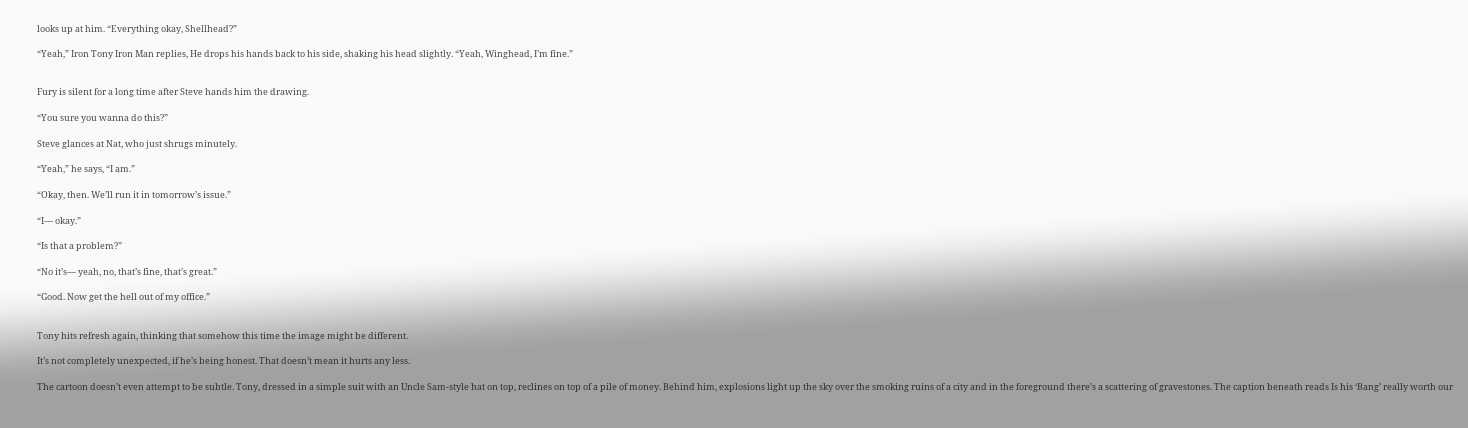looks up at him. “Everything okay, Shellhead?”

“Yeah,” Iron Tony Iron Man replies, He drops his hands back to his side, shaking his head slightly. “Yeah, Winghead, I’m fine.”


Fury is silent for a long time after Steve hands him the drawing.

“You sure you wanna do this?”

Steve glances at Nat, who just shrugs minutely.

“Yeah,” he says, “I am.”

“Okay, then. We’ll run it in tomorrow’s issue.”

“I— okay.”

“Is that a problem?”

“No it’s— yeah, no, that’s fine, that’s great.”

“Good. Now get the hell out of my office.”


Tony hits refresh again, thinking that somehow this time the image might be different.

It’s not completely unexpected, if he’s being honest. That doesn’t mean it hurts any less.

The cartoon doesn’t even attempt to be subtle. Tony, dressed in a simple suit with an Uncle Sam-style hat on top, reclines on top of a pile of money. Behind him, explosions light up the sky over the smoking ruins of a city and in the foreground there’s a scattering of gravestones. The caption beneath reads Is his ‘Bang’ really worth our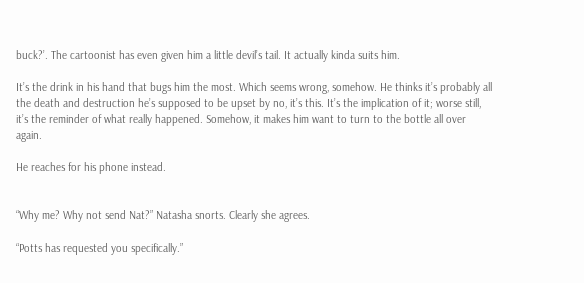buck?’. The cartoonist has even given him a little devil’s tail. It actually kinda suits him.

It’s the drink in his hand that bugs him the most. Which seems wrong, somehow. He thinks it’s probably all the death and destruction he’s supposed to be upset by no, it’s this. It’s the implication of it; worse still, it’s the reminder of what really happened. Somehow, it makes him want to turn to the bottle all over again.

He reaches for his phone instead.


“Why me? Why not send Nat?” Natasha snorts. Clearly she agrees.

“Potts has requested you specifically.”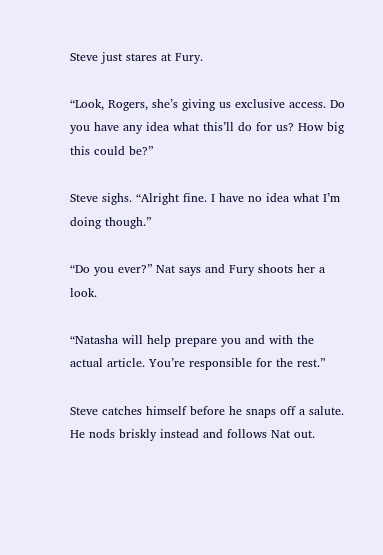Steve just stares at Fury.

“Look, Rogers, she’s giving us exclusive access. Do you have any idea what this’ll do for us? How big this could be?”

Steve sighs. “Alright fine. I have no idea what I’m doing though.”

“Do you ever?” Nat says and Fury shoots her a look.

“Natasha will help prepare you and with the actual article. You’re responsible for the rest.”

Steve catches himself before he snaps off a salute. He nods briskly instead and follows Nat out.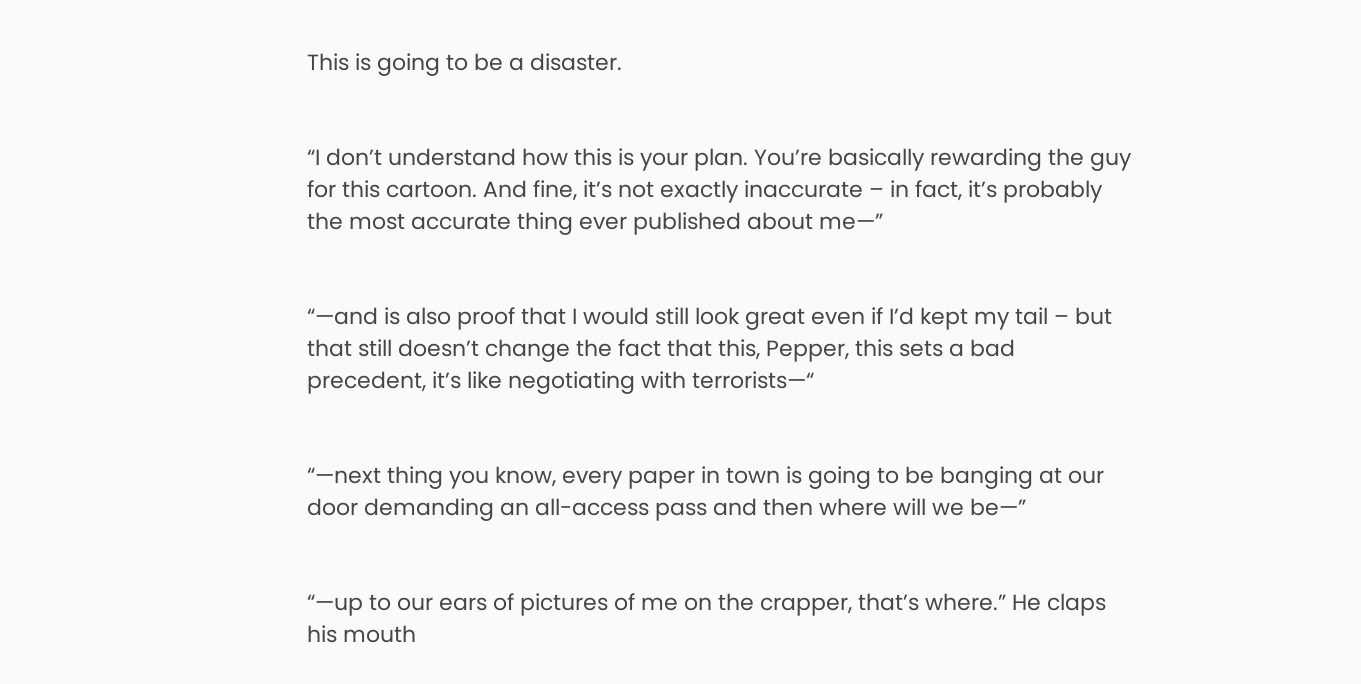This is going to be a disaster.


“I don’t understand how this is your plan. You’re basically rewarding the guy for this cartoon. And fine, it’s not exactly inaccurate – in fact, it’s probably the most accurate thing ever published about me—”


“—and is also proof that I would still look great even if I’d kept my tail – but that still doesn’t change the fact that this, Pepper, this sets a bad precedent, it’s like negotiating with terrorists—“


“—next thing you know, every paper in town is going to be banging at our door demanding an all-access pass and then where will we be—”


“—up to our ears of pictures of me on the crapper, that’s where.” He claps his mouth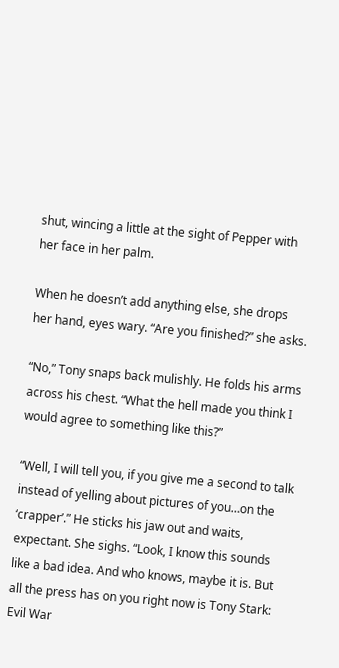shut, wincing a little at the sight of Pepper with her face in her palm.

When he doesn’t add anything else, she drops her hand, eyes wary. “Are you finished?” she asks.

“No,” Tony snaps back mulishly. He folds his arms across his chest. “What the hell made you think I would agree to something like this?”

“Well, I will tell you, if you give me a second to talk instead of yelling about pictures of you…on the ‘crapper’.” He sticks his jaw out and waits, expectant. She sighs. “Look, I know this sounds like a bad idea. And who knows, maybe it is. But all the press has on you right now is Tony Stark: Evil War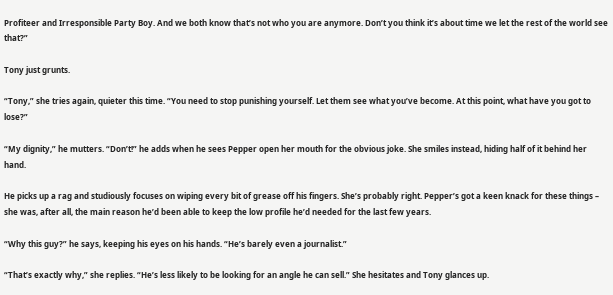Profiteer and Irresponsible Party Boy. And we both know that’s not who you are anymore. Don’t you think it’s about time we let the rest of the world see that?”

Tony just grunts.

“Tony,” she tries again, quieter this time. “You need to stop punishing yourself. Let them see what you’ve become. At this point, what have you got to lose?”

“My dignity,” he mutters. “Don’t!” he adds when he sees Pepper open her mouth for the obvious joke. She smiles instead, hiding half of it behind her hand.

He picks up a rag and studiously focuses on wiping every bit of grease off his fingers. She’s probably right. Pepper’s got a keen knack for these things – she was, after all, the main reason he’d been able to keep the low profile he’d needed for the last few years.

“Why this guy?” he says, keeping his eyes on his hands. “He’s barely even a journalist.”

“That’s exactly why,” she replies. “He’s less likely to be looking for an angle he can sell.” She hesitates and Tony glances up.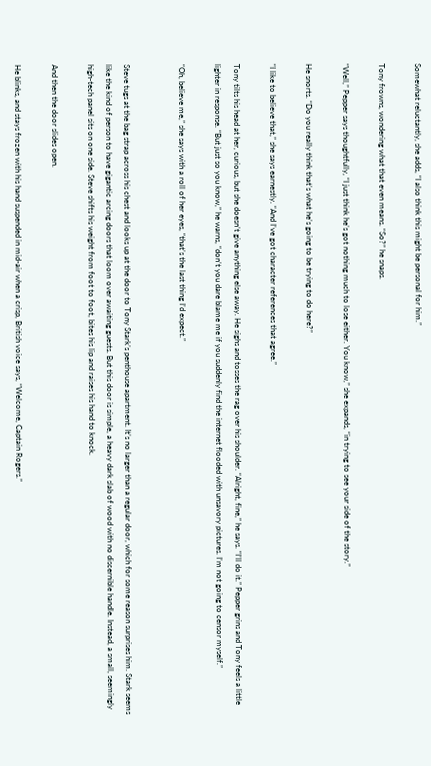Somewhat reluctantly, she adds, “I also think this might be personal for him.”

Tony frowns, wondering what that even means. “So?” he snaps.

“Well,” Pepper says thoughtfully, “I just think he’s got nothing much to lose either. You know,” she expands, “in trying to see your side of the story.”

He snorts. “Do you really think that’s what he’s going to be trying to do here?”

“I like to believe that,” she says earnestly. “And I’ve got character references that agree.”

Tony tilts his head at her, curious, but she doesn’t give anything else away. He sighs and tosses the rag over his shoulder. “Alright, fine,” he says. “I’ll do it.” Pepper grins and Tony feels a little lighter in response. “But just so you know,” he warns, “don’t you dare blame me if you suddenly find the internet flooded with unsavory pictures. I’m not going to censor myself.”

“Oh, believe me,” she says with a roll of her eyes, “that’s the last thing I’d expect.”


Steve tugs at the bag strap across his chest and looks up at the door to Tony Stark’s penthouse apartment. It’s no larger than a regular door, which for some reason surprises him. Stark seems like the kind of person to have gigantic arcing doors that loom over awaiting guests. But this door is simple, a heavy dark slab of wood with no discernible handle. Instead, a small, seemingly high-tech panel sits on one side. Steve shifts his weight from foot to foot, bites his lip and raises his hand to knock.

And then the door slides open.

He blinks, and stays frozen with his hand suspended in mid-air when a crisp, British voice says, “Welcome, Captain Rogers.”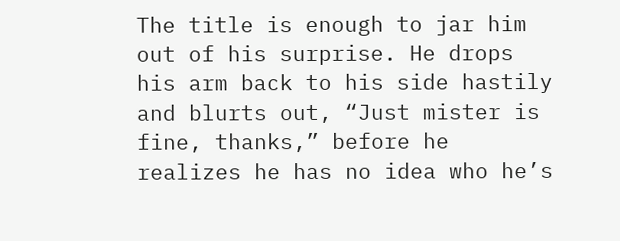The title is enough to jar him out of his surprise. He drops his arm back to his side hastily and blurts out, “Just mister is fine, thanks,” before he realizes he has no idea who he’s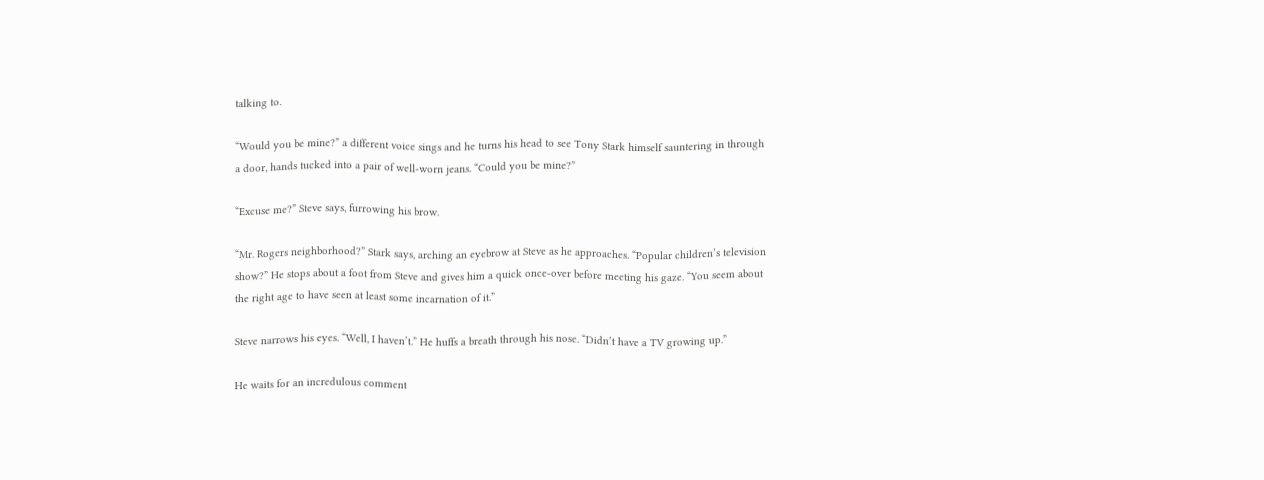talking to.

“Would you be mine?” a different voice sings and he turns his head to see Tony Stark himself sauntering in through a door, hands tucked into a pair of well-worn jeans. “Could you be mine?”

“Excuse me?” Steve says, furrowing his brow.

“Mr. Rogers neighborhood?” Stark says, arching an eyebrow at Steve as he approaches. “Popular children’s television show?” He stops about a foot from Steve and gives him a quick once-over before meeting his gaze. “You seem about the right age to have seen at least some incarnation of it.”

Steve narrows his eyes. “Well, I haven’t.” He huffs a breath through his nose. “Didn’t have a TV growing up.”

He waits for an incredulous comment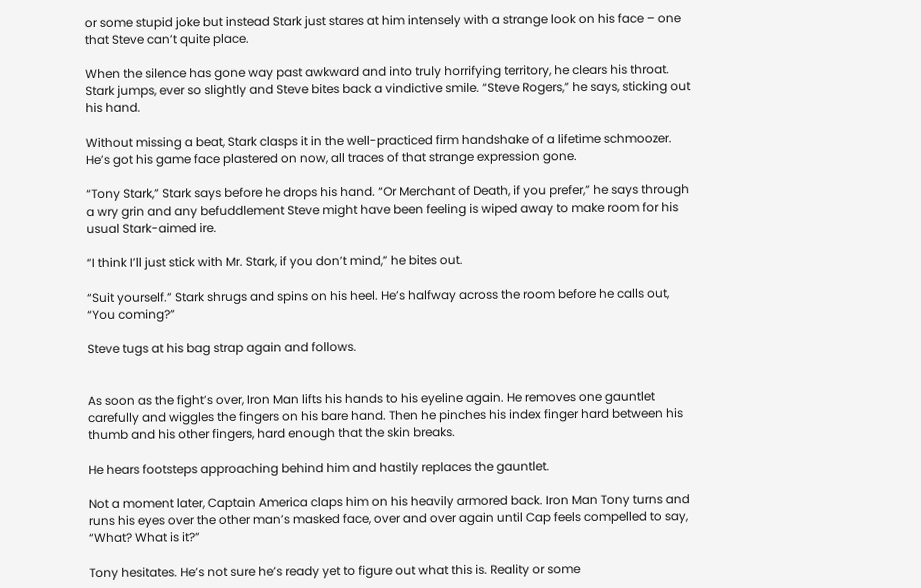or some stupid joke but instead Stark just stares at him intensely with a strange look on his face – one that Steve can’t quite place.

When the silence has gone way past awkward and into truly horrifying territory, he clears his throat. Stark jumps, ever so slightly and Steve bites back a vindictive smile. “Steve Rogers,” he says, sticking out his hand.

Without missing a beat, Stark clasps it in the well-practiced firm handshake of a lifetime schmoozer. He’s got his game face plastered on now, all traces of that strange expression gone.

“Tony Stark,” Stark says before he drops his hand. “Or Merchant of Death, if you prefer,” he says through a wry grin and any befuddlement Steve might have been feeling is wiped away to make room for his usual Stark-aimed ire.

“I think I’ll just stick with Mr. Stark, if you don’t mind,” he bites out.

“Suit yourself.” Stark shrugs and spins on his heel. He’s halfway across the room before he calls out, “You coming?”

Steve tugs at his bag strap again and follows.


As soon as the fight’s over, Iron Man lifts his hands to his eyeline again. He removes one gauntlet carefully and wiggles the fingers on his bare hand. Then he pinches his index finger hard between his thumb and his other fingers, hard enough that the skin breaks.

He hears footsteps approaching behind him and hastily replaces the gauntlet.

Not a moment later, Captain America claps him on his heavily armored back. Iron Man Tony turns and runs his eyes over the other man’s masked face, over and over again until Cap feels compelled to say, “What? What is it?”

Tony hesitates. He’s not sure he’s ready yet to figure out what this is. Reality or some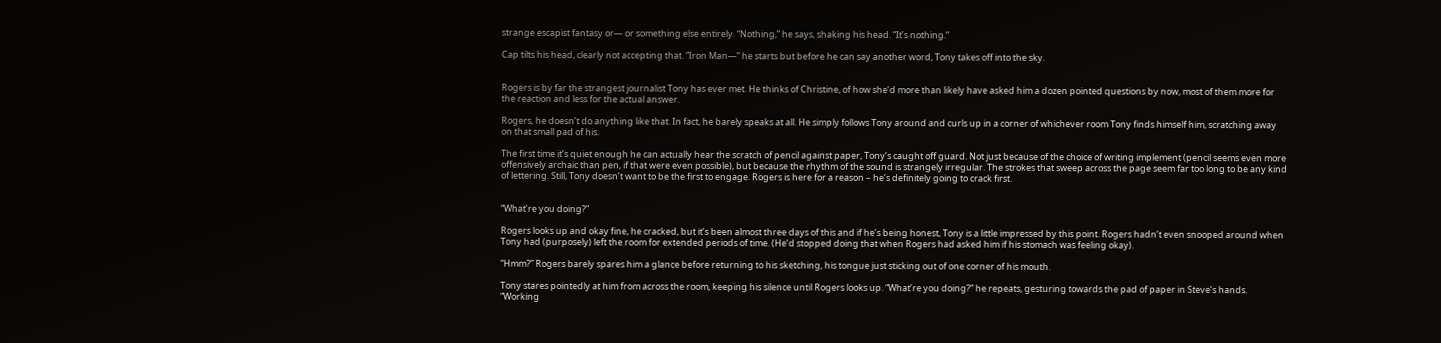strange escapist fantasy or— or something else entirely. “Nothing,” he says, shaking his head. “It’s nothing.”

Cap tilts his head, clearly not accepting that. “Iron Man—” he starts but before he can say another word, Tony takes off into the sky.


Rogers is by far the strangest journalist Tony has ever met. He thinks of Christine, of how she’d more than likely have asked him a dozen pointed questions by now, most of them more for the reaction and less for the actual answer.

Rogers, he doesn’t do anything like that. In fact, he barely speaks at all. He simply follows Tony around and curls up in a corner of whichever room Tony finds himself him, scratching away on that small pad of his.

The first time it’s quiet enough he can actually hear the scratch of pencil against paper, Tony’s caught off guard. Not just because of the choice of writing implement (pencil seems even more offensively archaic than pen, if that were even possible), but because the rhythm of the sound is strangely irregular. The strokes that sweep across the page seem far too long to be any kind of lettering. Still, Tony doesn’t want to be the first to engage. Rogers is here for a reason – he’s definitely going to crack first.


“What’re you doing?”

Rogers looks up and okay fine, he cracked, but it’s been almost three days of this and if he’s being honest, Tony is a little impressed by this point. Rogers hadn’t even snooped around when Tony had (purposely) left the room for extended periods of time. (He’d stopped doing that when Rogers had asked him if his stomach was feeling okay).

“Hmm?” Rogers barely spares him a glance before returning to his sketching, his tongue just sticking out of one corner of his mouth.

Tony stares pointedly at him from across the room, keeping his silence until Rogers looks up. “What’re you doing?” he repeats, gesturing towards the pad of paper in Steve’s hands. “Working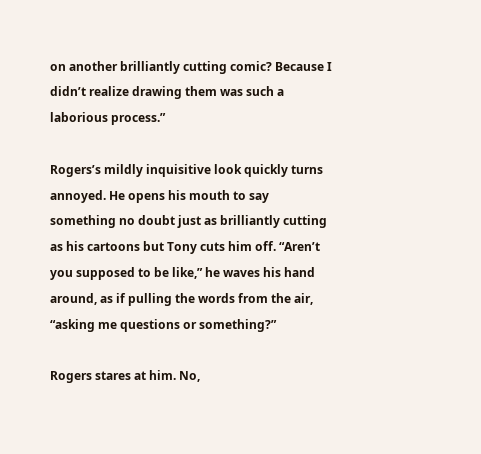on another brilliantly cutting comic? Because I didn’t realize drawing them was such a laborious process.”

Rogers’s mildly inquisitive look quickly turns annoyed. He opens his mouth to say something no doubt just as brilliantly cutting as his cartoons but Tony cuts him off. “Aren’t you supposed to be like,” he waves his hand around, as if pulling the words from the air, “asking me questions or something?”

Rogers stares at him. No,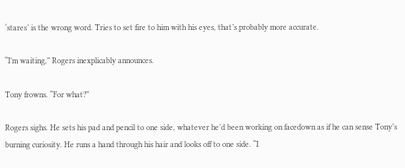‘stares’ is the wrong word. Tries to set fire to him with his eyes, that’s probably more accurate.

“I’m waiting,” Rogers inexplicably announces.

Tony frowns. “For what?”

Rogers sighs. He sets his pad and pencil to one side, whatever he’d been working on facedown as if he can sense Tony’s burning curiosity. He runs a hand through his hair and looks off to one side. “I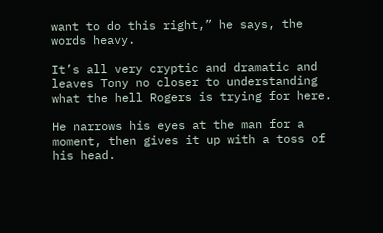want to do this right,” he says, the words heavy.

It’s all very cryptic and dramatic and leaves Tony no closer to understanding what the hell Rogers is trying for here.

He narrows his eyes at the man for a moment, then gives it up with a toss of his head.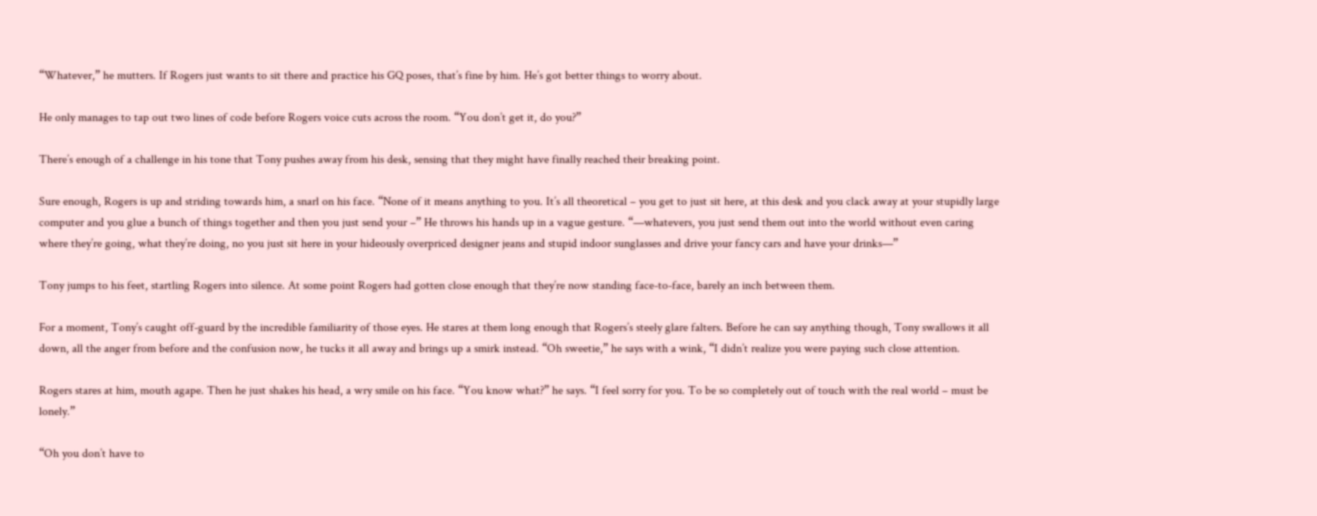“Whatever,” he mutters. If Rogers just wants to sit there and practice his GQ poses, that’s fine by him. He’s got better things to worry about.

He only manages to tap out two lines of code before Rogers voice cuts across the room. “You don’t get it, do you?”

There’s enough of a challenge in his tone that Tony pushes away from his desk, sensing that they might have finally reached their breaking point.

Sure enough, Rogers is up and striding towards him, a snarl on his face. “None of it means anything to you. It’s all theoretical – you get to just sit here, at this desk and you clack away at your stupidly large computer and you glue a bunch of things together and then you just send your –” He throws his hands up in a vague gesture. “—whatevers, you just send them out into the world without even caring where they’re going, what they’re doing, no you just sit here in your hideously overpriced designer jeans and stupid indoor sunglasses and drive your fancy cars and have your drinks—”

Tony jumps to his feet, startling Rogers into silence. At some point Rogers had gotten close enough that they’re now standing face-to-face, barely an inch between them.

For a moment, Tony’s caught off-guard by the incredible familiarity of those eyes. He stares at them long enough that Rogers’s steely glare falters. Before he can say anything though, Tony swallows it all down, all the anger from before and the confusion now, he tucks it all away and brings up a smirk instead. “Oh sweetie,” he says with a wink, “I didn’t realize you were paying such close attention.

Rogers stares at him, mouth agape. Then he just shakes his head, a wry smile on his face. “You know what?” he says. “I feel sorry for you. To be so completely out of touch with the real world – must be lonely.”

“Oh you don’t have to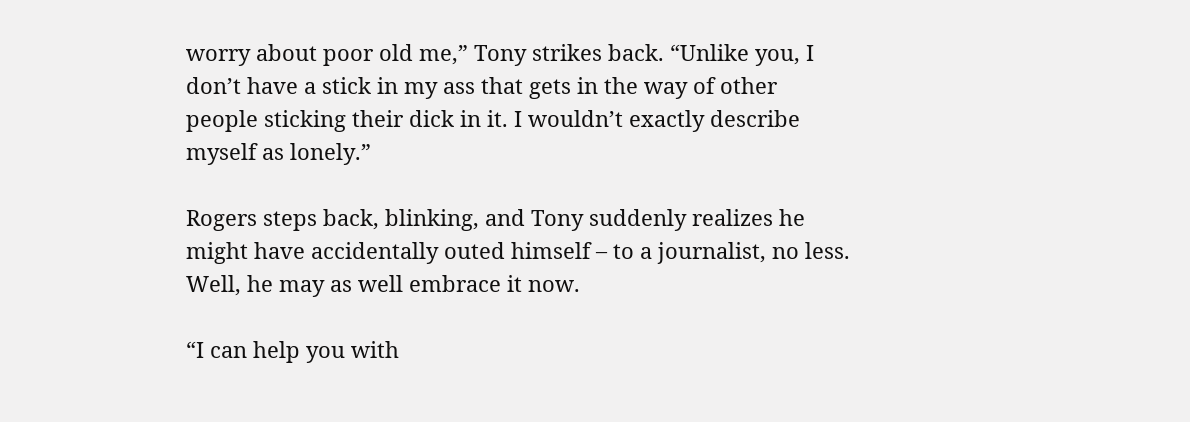worry about poor old me,” Tony strikes back. “Unlike you, I don’t have a stick in my ass that gets in the way of other people sticking their dick in it. I wouldn’t exactly describe myself as lonely.”

Rogers steps back, blinking, and Tony suddenly realizes he might have accidentally outed himself – to a journalist, no less. Well, he may as well embrace it now.

“I can help you with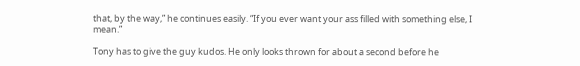that, by the way,” he continues easily. “If you ever want your ass filled with something else, I mean.”

Tony has to give the guy kudos. He only looks thrown for about a second before he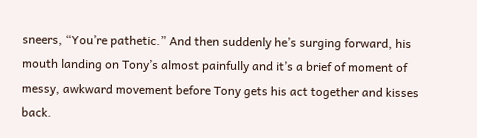sneers, “You’re pathetic.” And then suddenly he’s surging forward, his mouth landing on Tony’s almost painfully and it’s a brief of moment of messy, awkward movement before Tony gets his act together and kisses back.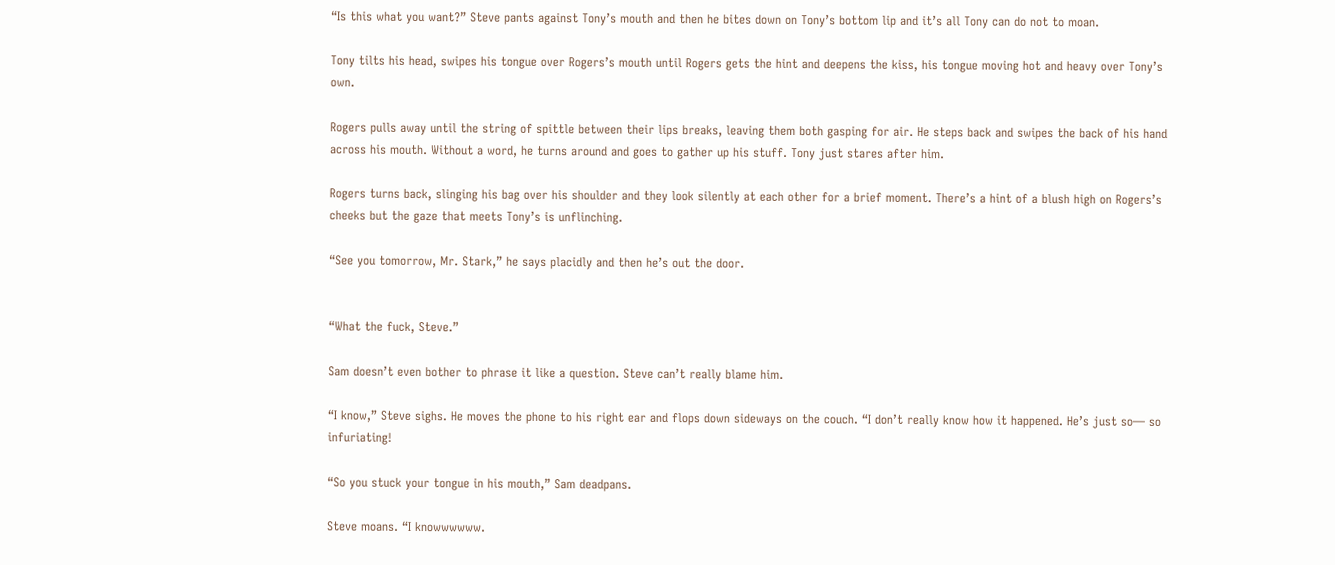“Is this what you want?” Steve pants against Tony’s mouth and then he bites down on Tony’s bottom lip and it’s all Tony can do not to moan.

Tony tilts his head, swipes his tongue over Rogers’s mouth until Rogers gets the hint and deepens the kiss, his tongue moving hot and heavy over Tony’s own.

Rogers pulls away until the string of spittle between their lips breaks, leaving them both gasping for air. He steps back and swipes the back of his hand across his mouth. Without a word, he turns around and goes to gather up his stuff. Tony just stares after him.

Rogers turns back, slinging his bag over his shoulder and they look silently at each other for a brief moment. There’s a hint of a blush high on Rogers’s cheeks but the gaze that meets Tony’s is unflinching.

“See you tomorrow, Mr. Stark,” he says placidly and then he’s out the door.


“What the fuck, Steve.”

Sam doesn’t even bother to phrase it like a question. Steve can’t really blame him.

“I know,” Steve sighs. He moves the phone to his right ear and flops down sideways on the couch. “I don’t really know how it happened. He’s just so— so infuriating!

“So you stuck your tongue in his mouth,” Sam deadpans.

Steve moans. “I knowwwwww.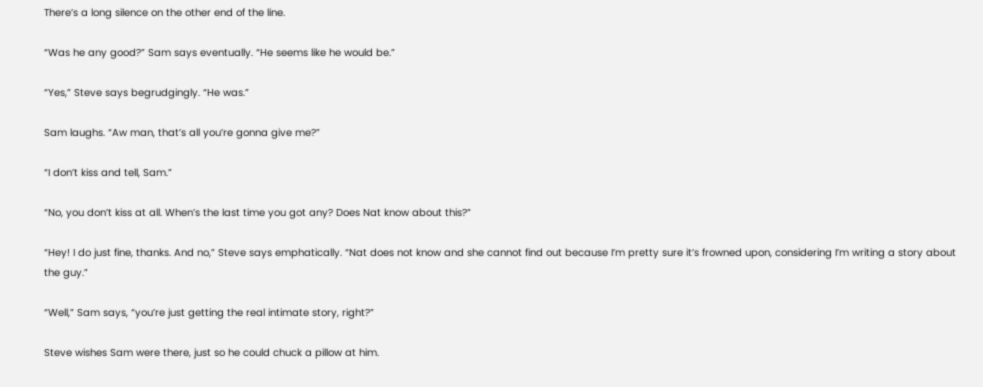There’s a long silence on the other end of the line.

“Was he any good?” Sam says eventually. “He seems like he would be.”

“Yes,” Steve says begrudgingly. “He was.”

Sam laughs. “Aw man, that’s all you’re gonna give me?”

“I don’t kiss and tell, Sam.”

“No, you don’t kiss at all. When’s the last time you got any? Does Nat know about this?”

“Hey! I do just fine, thanks. And no,” Steve says emphatically. “Nat does not know and she cannot find out because I’m pretty sure it’s frowned upon, considering I’m writing a story about the guy.”

“Well,” Sam says, “you’re just getting the real intimate story, right?”

Steve wishes Sam were there, just so he could chuck a pillow at him.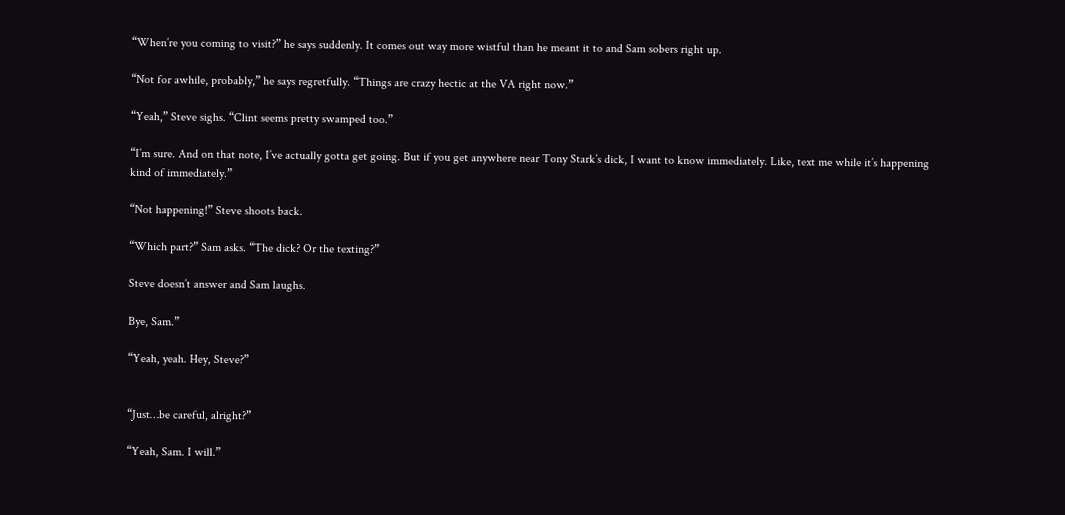“When’re you coming to visit?” he says suddenly. It comes out way more wistful than he meant it to and Sam sobers right up.

“Not for awhile, probably,” he says regretfully. “Things are crazy hectic at the VA right now.”

“Yeah,” Steve sighs. “Clint seems pretty swamped too.”

“I’m sure. And on that note, I’ve actually gotta get going. But if you get anywhere near Tony Stark’s dick, I want to know immediately. Like, text me while it’s happening kind of immediately.”

“Not happening!” Steve shoots back.

“Which part?” Sam asks. “The dick? Or the texting?”

Steve doesn’t answer and Sam laughs.

Bye, Sam.”

“Yeah, yeah. Hey, Steve?”


“Just…be careful, alright?”

“Yeah, Sam. I will.”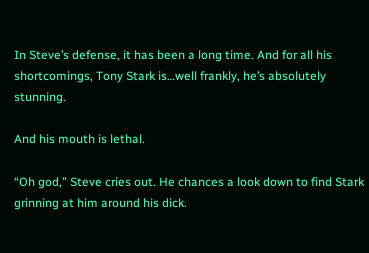In Steve’s defense, it has been a long time. And for all his shortcomings, Tony Stark is…well frankly, he’s absolutely stunning.

And his mouth is lethal.

“Oh god,” Steve cries out. He chances a look down to find Stark grinning at him around his dick.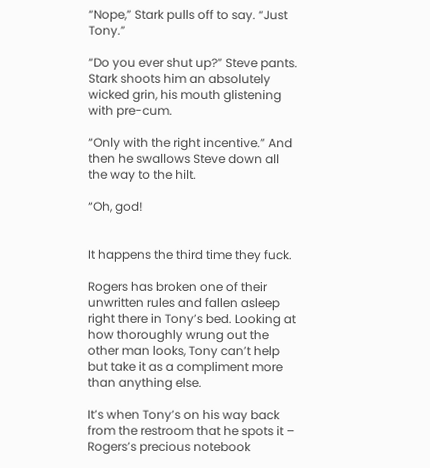“Nope,” Stark pulls off to say. “Just Tony.”

“Do you ever shut up?” Steve pants. Stark shoots him an absolutely wicked grin, his mouth glistening with pre-cum.

“Only with the right incentive.” And then he swallows Steve down all the way to the hilt.

“Oh, god!


It happens the third time they fuck.

Rogers has broken one of their unwritten rules and fallen asleep right there in Tony’s bed. Looking at how thoroughly wrung out the other man looks, Tony can’t help but take it as a compliment more than anything else.

It’s when Tony’s on his way back from the restroom that he spots it – Rogers’s precious notebook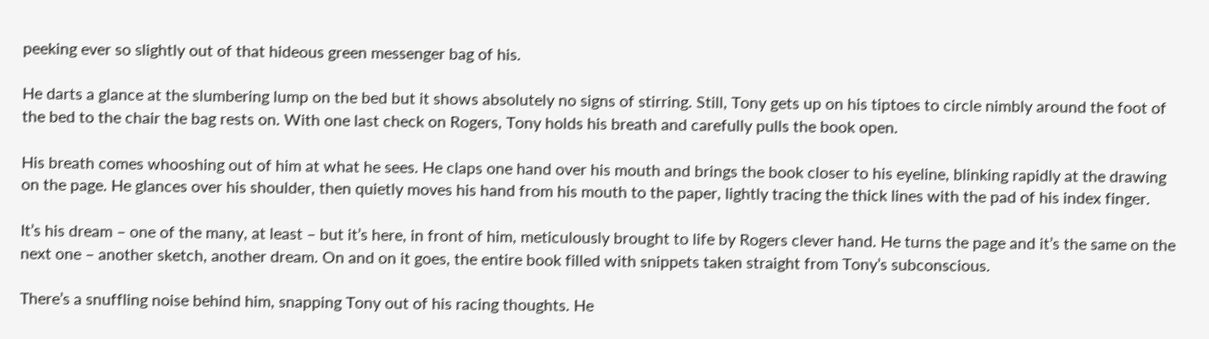peeking ever so slightly out of that hideous green messenger bag of his.

He darts a glance at the slumbering lump on the bed but it shows absolutely no signs of stirring. Still, Tony gets up on his tiptoes to circle nimbly around the foot of the bed to the chair the bag rests on. With one last check on Rogers, Tony holds his breath and carefully pulls the book open.

His breath comes whooshing out of him at what he sees. He claps one hand over his mouth and brings the book closer to his eyeline, blinking rapidly at the drawing on the page. He glances over his shoulder, then quietly moves his hand from his mouth to the paper, lightly tracing the thick lines with the pad of his index finger.

It’s his dream – one of the many, at least – but it’s here, in front of him, meticulously brought to life by Rogers clever hand. He turns the page and it’s the same on the next one – another sketch, another dream. On and on it goes, the entire book filled with snippets taken straight from Tony’s subconscious.

There’s a snuffling noise behind him, snapping Tony out of his racing thoughts. He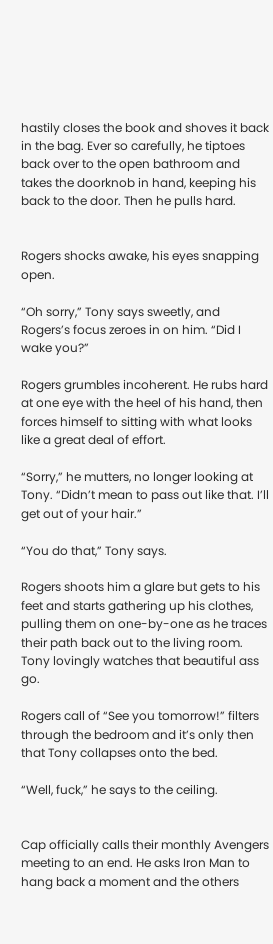hastily closes the book and shoves it back in the bag. Ever so carefully, he tiptoes back over to the open bathroom and takes the doorknob in hand, keeping his back to the door. Then he pulls hard.


Rogers shocks awake, his eyes snapping open.

“Oh sorry,” Tony says sweetly, and Rogers’s focus zeroes in on him. “Did I wake you?”

Rogers grumbles incoherent. He rubs hard at one eye with the heel of his hand, then forces himself to sitting with what looks like a great deal of effort.

“Sorry,” he mutters, no longer looking at Tony. “Didn’t mean to pass out like that. I’ll get out of your hair.”

“You do that,” Tony says.

Rogers shoots him a glare but gets to his feet and starts gathering up his clothes, pulling them on one-by-one as he traces their path back out to the living room. Tony lovingly watches that beautiful ass go.

Rogers call of “See you tomorrow!” filters through the bedroom and it’s only then that Tony collapses onto the bed.

“Well, fuck,” he says to the ceiling.


Cap officially calls their monthly Avengers meeting to an end. He asks Iron Man to hang back a moment and the others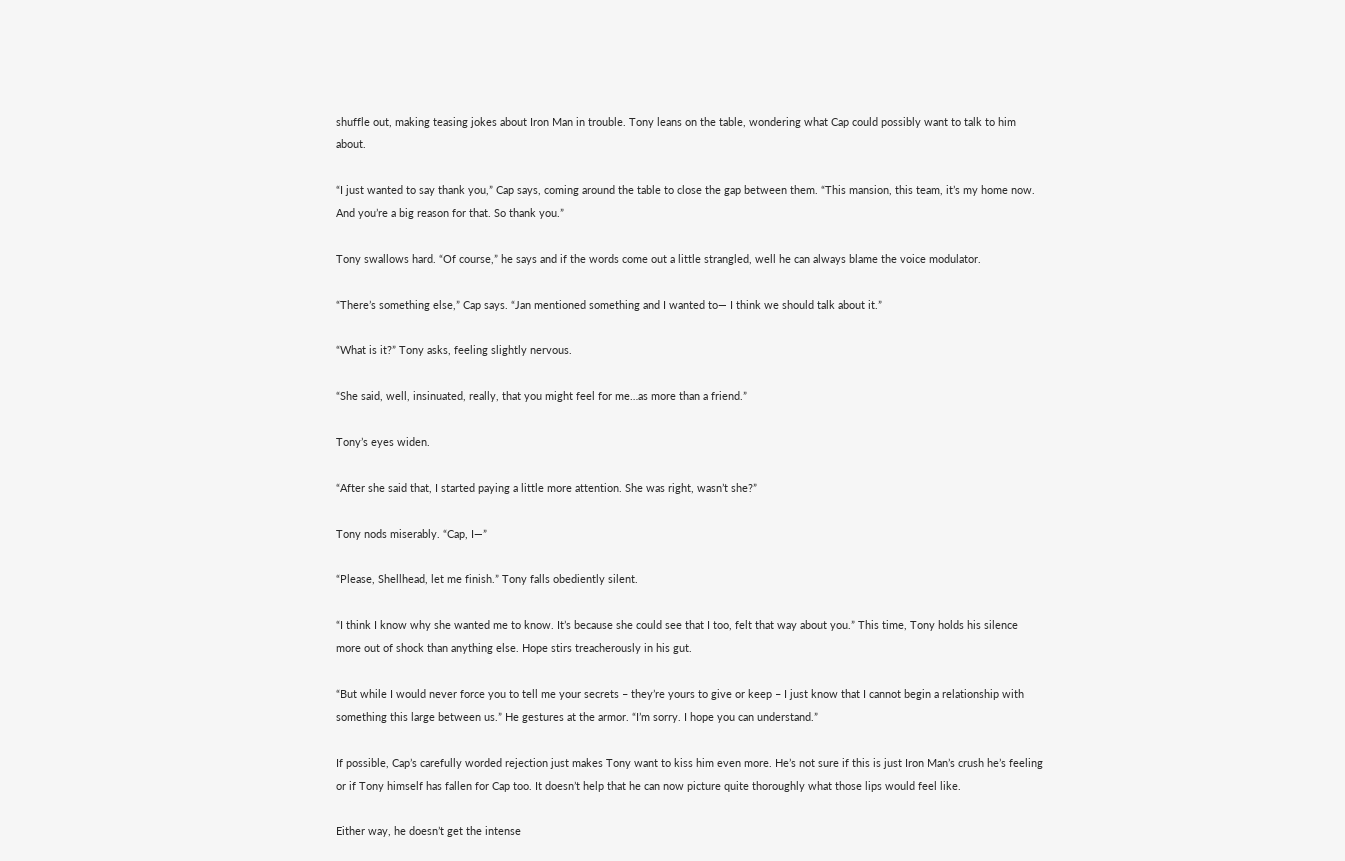shuffle out, making teasing jokes about Iron Man in trouble. Tony leans on the table, wondering what Cap could possibly want to talk to him about.

“I just wanted to say thank you,” Cap says, coming around the table to close the gap between them. “This mansion, this team, it’s my home now. And you’re a big reason for that. So thank you.”

Tony swallows hard. “Of course,” he says and if the words come out a little strangled, well he can always blame the voice modulator.

“There’s something else,” Cap says. “Jan mentioned something and I wanted to— I think we should talk about it.”

“What is it?” Tony asks, feeling slightly nervous.

“She said, well, insinuated, really, that you might feel for me…as more than a friend.”

Tony’s eyes widen.

“After she said that, I started paying a little more attention. She was right, wasn’t she?”

Tony nods miserably. “Cap, I—”

“Please, Shellhead, let me finish.” Tony falls obediently silent.

“I think I know why she wanted me to know. It’s because she could see that I too, felt that way about you.” This time, Tony holds his silence more out of shock than anything else. Hope stirs treacherously in his gut.

“But while I would never force you to tell me your secrets – they’re yours to give or keep – I just know that I cannot begin a relationship with something this large between us.” He gestures at the armor. “I’m sorry. I hope you can understand.”

If possible, Cap’s carefully worded rejection just makes Tony want to kiss him even more. He’s not sure if this is just Iron Man’s crush he’s feeling or if Tony himself has fallen for Cap too. It doesn’t help that he can now picture quite thoroughly what those lips would feel like.

Either way, he doesn’t get the intense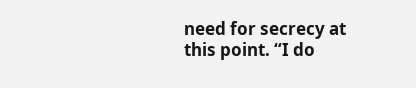need for secrecy at this point. “I do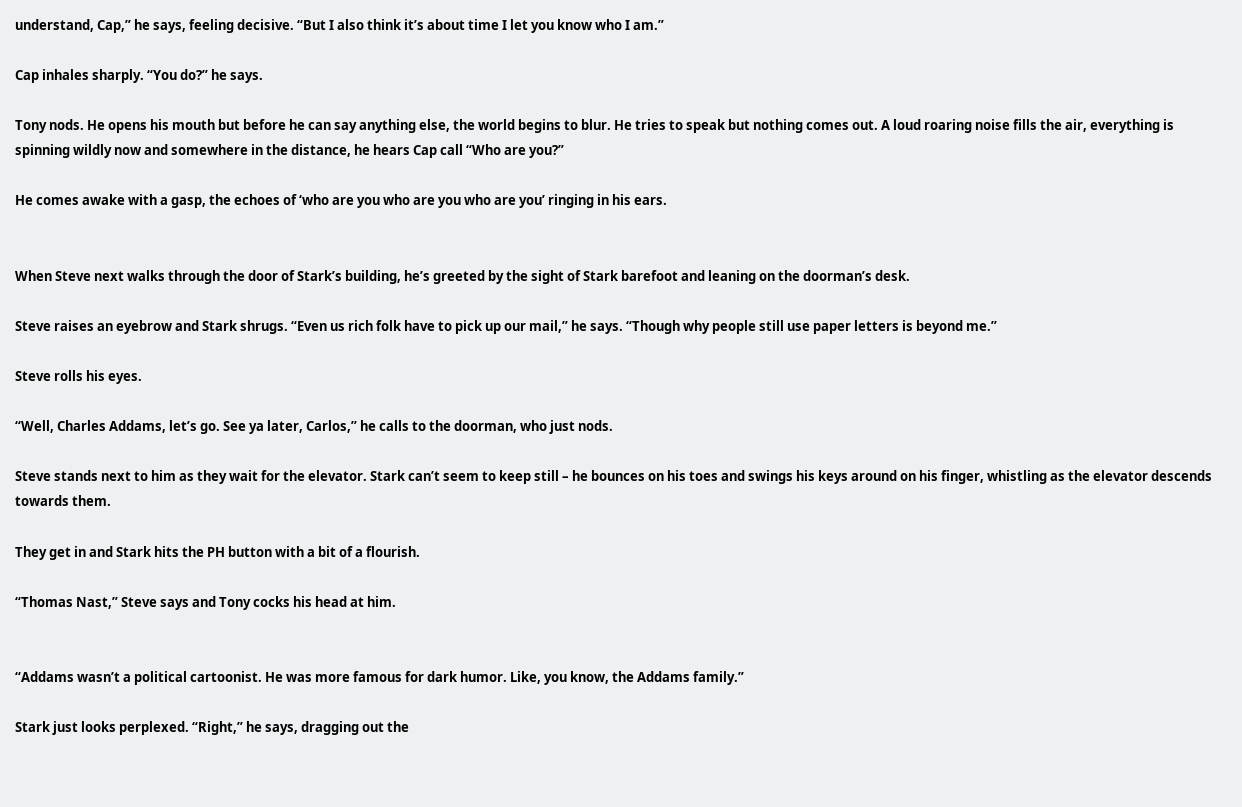understand, Cap,” he says, feeling decisive. “But I also think it’s about time I let you know who I am.”

Cap inhales sharply. “You do?” he says.

Tony nods. He opens his mouth but before he can say anything else, the world begins to blur. He tries to speak but nothing comes out. A loud roaring noise fills the air, everything is spinning wildly now and somewhere in the distance, he hears Cap call “Who are you?”

He comes awake with a gasp, the echoes of ‘who are you who are you who are you’ ringing in his ears.


When Steve next walks through the door of Stark’s building, he’s greeted by the sight of Stark barefoot and leaning on the doorman’s desk.

Steve raises an eyebrow and Stark shrugs. “Even us rich folk have to pick up our mail,” he says. “Though why people still use paper letters is beyond me.”

Steve rolls his eyes.

“Well, Charles Addams, let’s go. See ya later, Carlos,” he calls to the doorman, who just nods.

Steve stands next to him as they wait for the elevator. Stark can’t seem to keep still – he bounces on his toes and swings his keys around on his finger, whistling as the elevator descends towards them.

They get in and Stark hits the PH button with a bit of a flourish.

“Thomas Nast,” Steve says and Tony cocks his head at him.


“Addams wasn’t a political cartoonist. He was more famous for dark humor. Like, you know, the Addams family.”

Stark just looks perplexed. “Right,” he says, dragging out the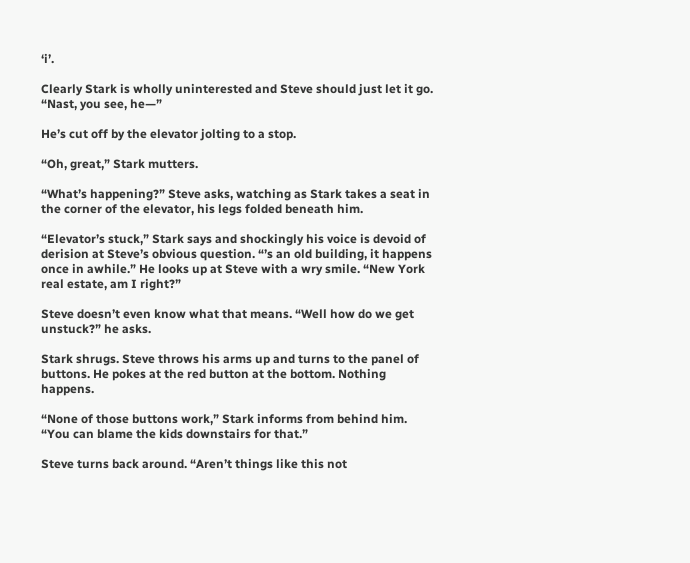‘i’.

Clearly Stark is wholly uninterested and Steve should just let it go. “Nast, you see, he—”

He’s cut off by the elevator jolting to a stop.

“Oh, great,” Stark mutters.

“What’s happening?” Steve asks, watching as Stark takes a seat in the corner of the elevator, his legs folded beneath him.

“Elevator’s stuck,” Stark says and shockingly his voice is devoid of derision at Steve’s obvious question. “’s an old building, it happens once in awhile.” He looks up at Steve with a wry smile. “New York real estate, am I right?”

Steve doesn’t even know what that means. “Well how do we get unstuck?” he asks.

Stark shrugs. Steve throws his arms up and turns to the panel of buttons. He pokes at the red button at the bottom. Nothing happens.

“None of those buttons work,” Stark informs from behind him. “You can blame the kids downstairs for that.”

Steve turns back around. “Aren’t things like this not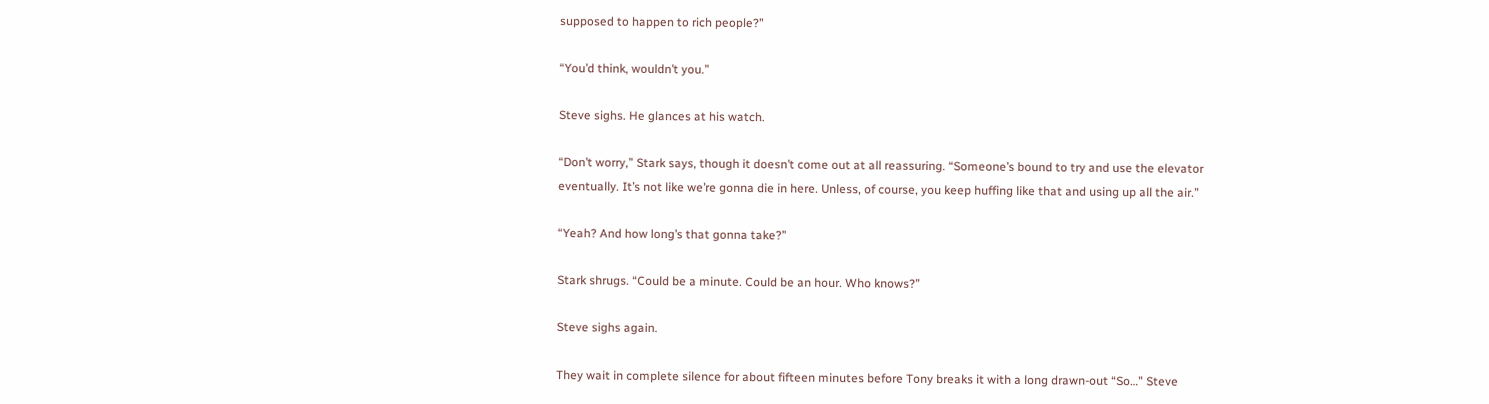supposed to happen to rich people?”

“You’d think, wouldn’t you.”

Steve sighs. He glances at his watch.

“Don’t worry,” Stark says, though it doesn’t come out at all reassuring. “Someone’s bound to try and use the elevator eventually. It’s not like we’re gonna die in here. Unless, of course, you keep huffing like that and using up all the air.”

“Yeah? And how long’s that gonna take?”

Stark shrugs. “Could be a minute. Could be an hour. Who knows?”

Steve sighs again.

They wait in complete silence for about fifteen minutes before Tony breaks it with a long drawn-out “So…” Steve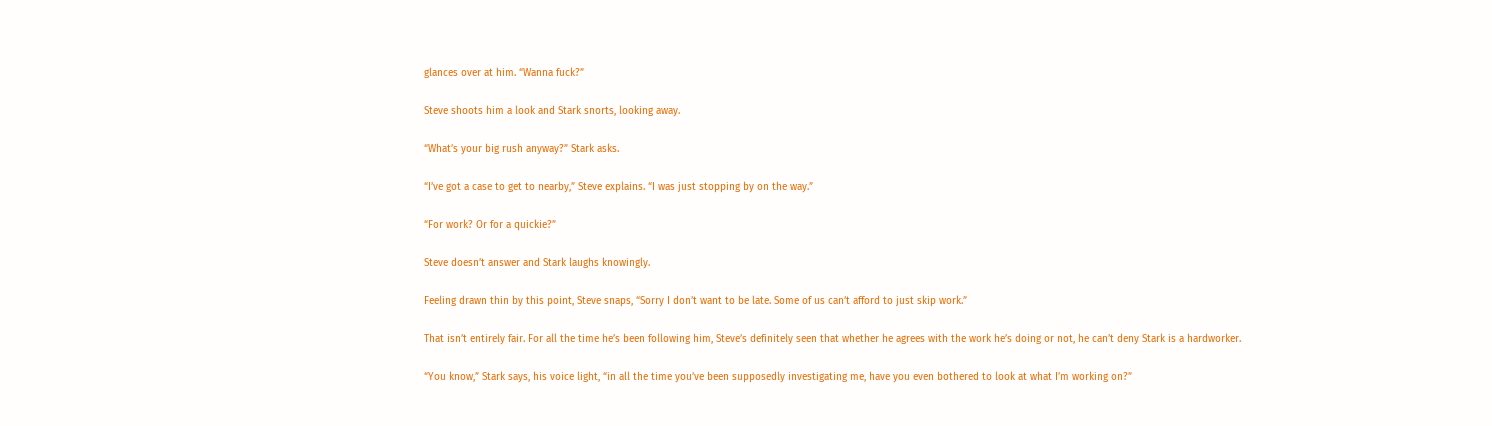glances over at him. “Wanna fuck?”

Steve shoots him a look and Stark snorts, looking away.

“What’s your big rush anyway?” Stark asks.

“I’ve got a case to get to nearby,” Steve explains. “I was just stopping by on the way.”

“For work? Or for a quickie?”

Steve doesn’t answer and Stark laughs knowingly.

Feeling drawn thin by this point, Steve snaps, “Sorry I don’t want to be late. Some of us can’t afford to just skip work.”

That isn’t entirely fair. For all the time he’s been following him, Steve’s definitely seen that whether he agrees with the work he’s doing or not, he can’t deny Stark is a hardworker.

“You know,” Stark says, his voice light, “in all the time you’ve been supposedly investigating me, have you even bothered to look at what I’m working on?”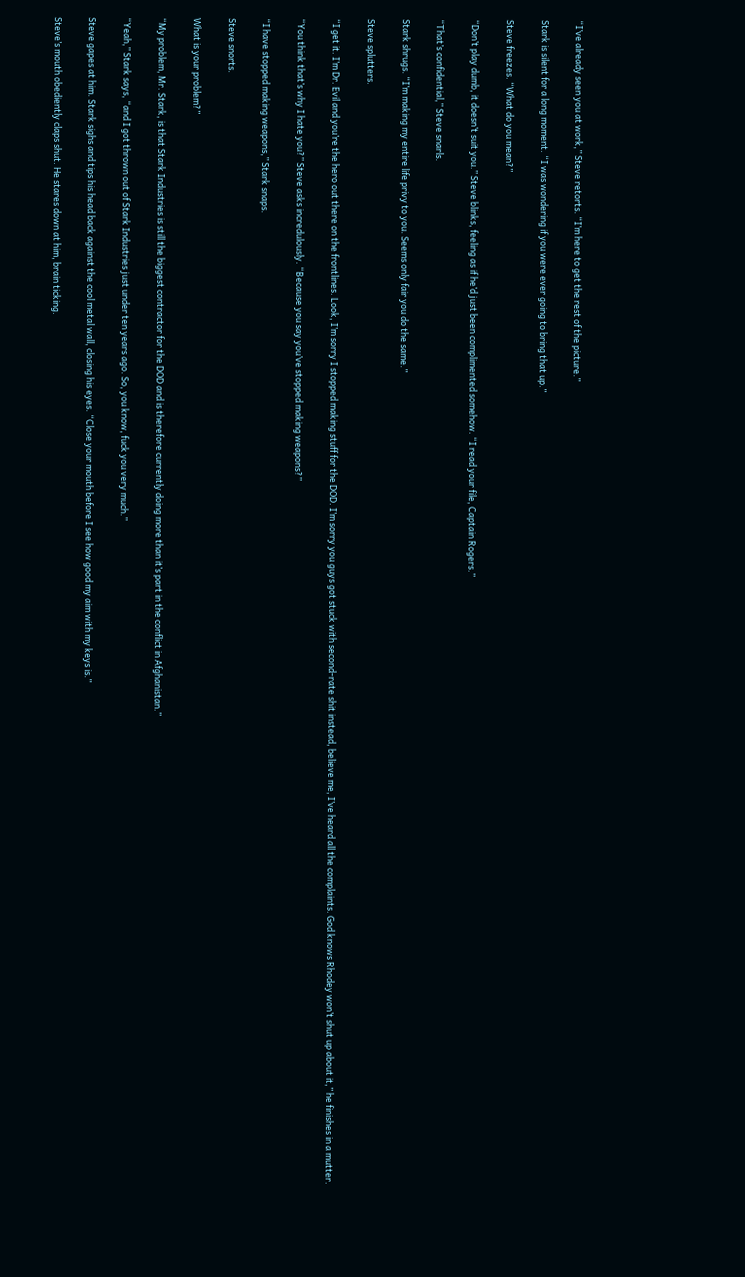“I’ve already seen you at work,” Steve retorts. “I’m here to get the rest of the picture.”

Stark is silent for a long moment. “I was wondering if you were ever going to bring that up.”

Steve freezes. “What do you mean?”

“Don’t play dumb, it doesn’t suit you.” Steve blinks, feeling as if he’d just been complimented somehow. “I read your file, Captain Rogers.”

“That’s confidential,” Steve snarls.

Stark shrugs. “I’m making my entire life privy to you. Seems only fair you do the same.”

Steve splutters.

“I get it. I’m Dr. Evil and you’re the hero out there on the frontlines. Look, I’m sorry I stopped making stuff for the DOD. I’m sorry you guys got stuck with second-rate shit instead, believe me, I’ve heard all the complaints. God knows Rhodey won’t shut up about it,” he finishes in a mutter.

“You think that’s why I hate you?” Steve asks incredulously. “Because you say you’ve stopped making weapons?”

“I have stopped making weapons,” Stark snaps.

Steve snorts.

What is your problem?”

“My problem, Mr. Stark, is that Stark Industries is still the biggest contractor for the DOD and is therefore currently doing more than it’s part in the conflict in Afghanistan.”

“Yeah,” Stark says, “and I got thrown out of Stark Industries just under ten years ago. So, you know, fuck you very much.”

Steve gapes at him. Stark sighs and tips his head back against the cool metal wall, closing his eyes. “Close your mouth before I see how good my aim with my keys is.”

Steve’s mouth obediently claps shut. He stares down at him, brain ticking.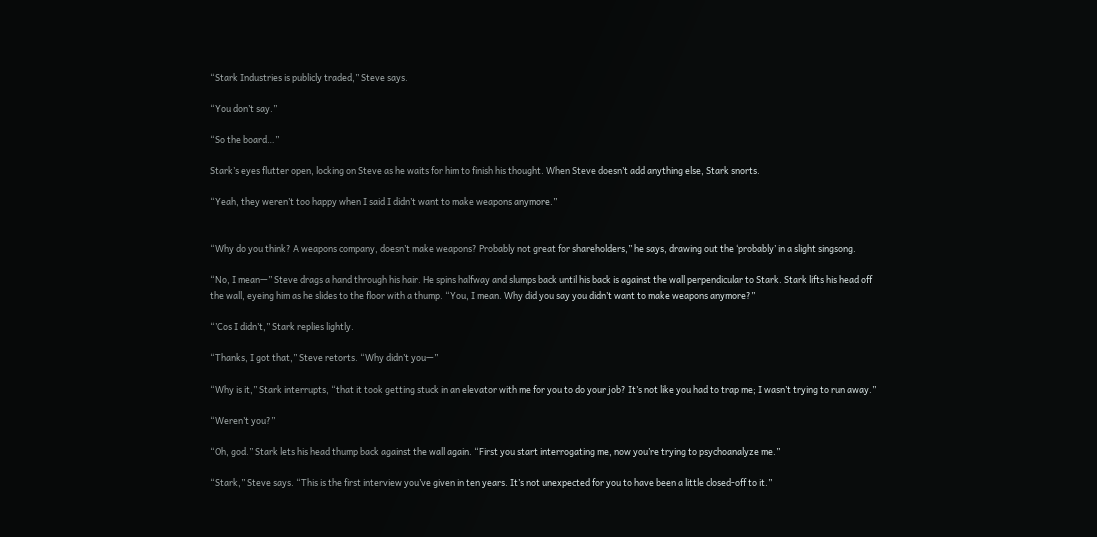“Stark Industries is publicly traded,” Steve says.

“You don’t say.”

“So the board…”

Stark’s eyes flutter open, locking on Steve as he waits for him to finish his thought. When Steve doesn’t add anything else, Stark snorts.

“Yeah, they weren’t too happy when I said I didn’t want to make weapons anymore.”


“Why do you think? A weapons company, doesn’t make weapons? Probably not great for shareholders,” he says, drawing out the ‘probably’ in a slight singsong.

“No, I mean—” Steve drags a hand through his hair. He spins halfway and slumps back until his back is against the wall perpendicular to Stark. Stark lifts his head off the wall, eyeing him as he slides to the floor with a thump. “You, I mean. Why did you say you didn’t want to make weapons anymore?”

“’Cos I didn’t,” Stark replies lightly.

“Thanks, I got that,” Steve retorts. “Why didn’t you—”

“Why is it,” Stark interrupts, “that it took getting stuck in an elevator with me for you to do your job? It’s not like you had to trap me; I wasn’t trying to run away.”

“Weren’t you?”

“Oh, god.” Stark lets his head thump back against the wall again. “First you start interrogating me, now you’re trying to psychoanalyze me.”

“Stark,” Steve says. “This is the first interview you’ve given in ten years. It’s not unexpected for you to have been a little closed-off to it.”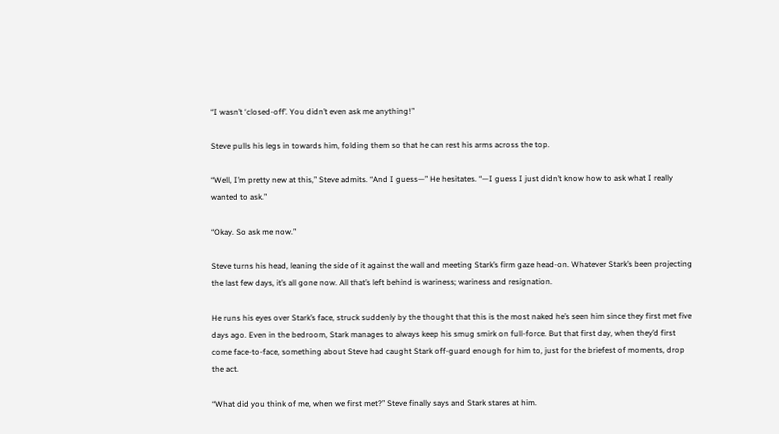“I wasn’t ‘closed-off’. You didn’t even ask me anything!”

Steve pulls his legs in towards him, folding them so that he can rest his arms across the top.

“Well, I’m pretty new at this,” Steve admits. “And I guess—” He hesitates. “—I guess I just didn’t know how to ask what I really wanted to ask.”

“Okay. So ask me now.”

Steve turns his head, leaning the side of it against the wall and meeting Stark’s firm gaze head-on. Whatever Stark’s been projecting the last few days, it’s all gone now. All that’s left behind is wariness; wariness and resignation.

He runs his eyes over Stark’s face, struck suddenly by the thought that this is the most naked he’s seen him since they first met five days ago. Even in the bedroom, Stark manages to always keep his smug smirk on full-force. But that first day, when they’d first come face-to-face, something about Steve had caught Stark off-guard enough for him to, just for the briefest of moments, drop the act.

“What did you think of me, when we first met?” Steve finally says and Stark stares at him.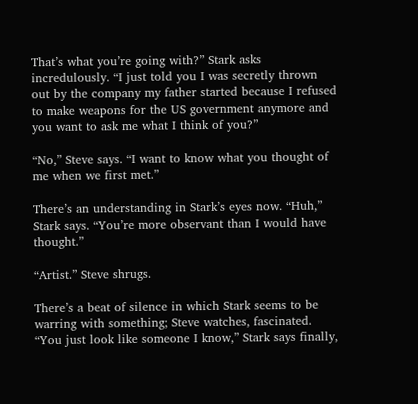That’s what you’re going with?” Stark asks incredulously. “I just told you I was secretly thrown out by the company my father started because I refused to make weapons for the US government anymore and you want to ask me what I think of you?”

“No,” Steve says. “I want to know what you thought of me when we first met.”

There’s an understanding in Stark’s eyes now. “Huh,” Stark says. “You’re more observant than I would have thought.”

“Artist.” Steve shrugs.

There’s a beat of silence in which Stark seems to be warring with something; Steve watches, fascinated. “You just look like someone I know,” Stark says finally,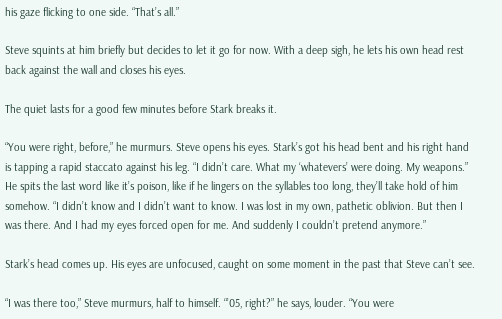his gaze flicking to one side. “That’s all.”

Steve squints at him briefly but decides to let it go for now. With a deep sigh, he lets his own head rest back against the wall and closes his eyes.

The quiet lasts for a good few minutes before Stark breaks it.

“You were right, before,” he murmurs. Steve opens his eyes. Stark’s got his head bent and his right hand is tapping a rapid staccato against his leg. “I didn’t care. What my ‘whatevers’ were doing. My weapons.” He spits the last word like it’s poison, like if he lingers on the syllables too long, they’ll take hold of him somehow. “I didn’t know and I didn’t want to know. I was lost in my own, pathetic oblivion. But then I was there. And I had my eyes forced open for me. And suddenly I couldn’t pretend anymore.”

Stark’s head comes up. His eyes are unfocused, caught on some moment in the past that Steve can’t see.

“I was there too,” Steve murmurs, half to himself. “’05, right?” he says, louder. “You were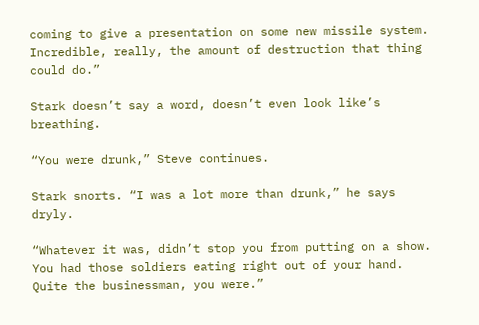coming to give a presentation on some new missile system. Incredible, really, the amount of destruction that thing could do.”

Stark doesn’t say a word, doesn’t even look like’s breathing.

“You were drunk,” Steve continues.

Stark snorts. “I was a lot more than drunk,” he says dryly.

“Whatever it was, didn’t stop you from putting on a show. You had those soldiers eating right out of your hand. Quite the businessman, you were.”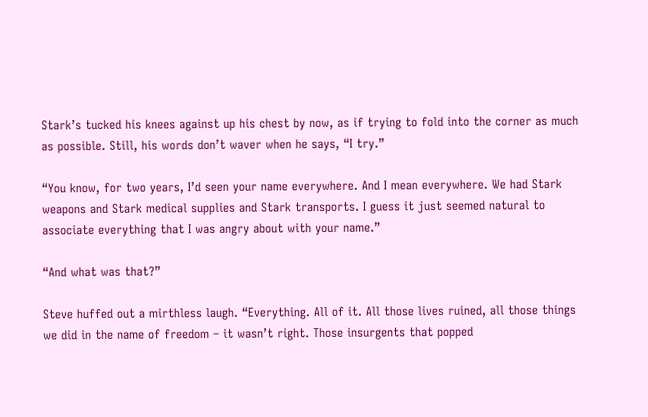Stark’s tucked his knees against up his chest by now, as if trying to fold into the corner as much as possible. Still, his words don’t waver when he says, “I try.”

“You know, for two years, I’d seen your name everywhere. And I mean everywhere. We had Stark weapons and Stark medical supplies and Stark transports. I guess it just seemed natural to associate everything that I was angry about with your name.”

“And what was that?”

Steve huffed out a mirthless laugh. “Everything. All of it. All those lives ruined, all those things we did in the name of freedom – it wasn’t right. Those insurgents that popped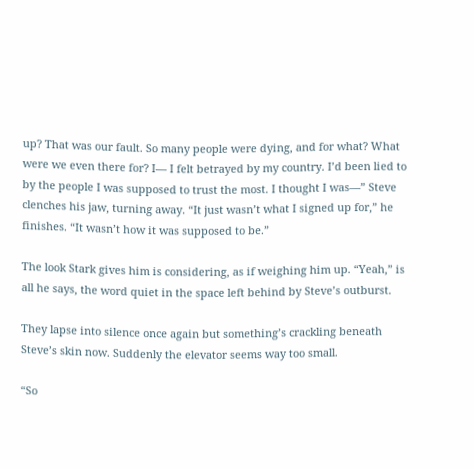up? That was our fault. So many people were dying, and for what? What were we even there for? I— I felt betrayed by my country. I’d been lied to by the people I was supposed to trust the most. I thought I was—” Steve clenches his jaw, turning away. “It just wasn’t what I signed up for,” he finishes. “It wasn’t how it was supposed to be.”

The look Stark gives him is considering, as if weighing him up. “Yeah,” is all he says, the word quiet in the space left behind by Steve’s outburst.

They lapse into silence once again but something’s crackling beneath Steve’s skin now. Suddenly the elevator seems way too small.

“So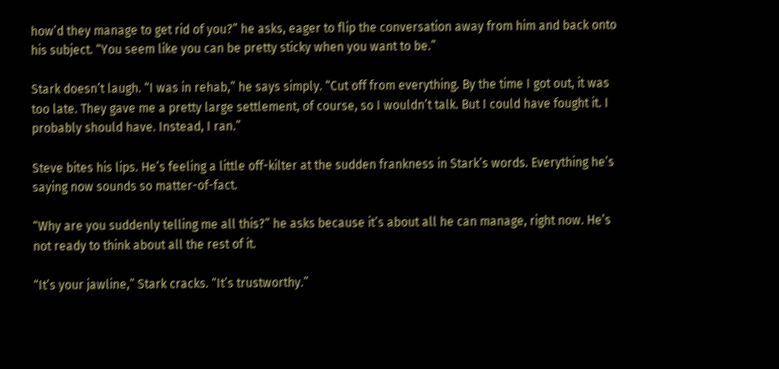how’d they manage to get rid of you?” he asks, eager to flip the conversation away from him and back onto his subject. “You seem like you can be pretty sticky when you want to be.”

Stark doesn’t laugh. “I was in rehab,” he says simply. “Cut off from everything. By the time I got out, it was too late. They gave me a pretty large settlement, of course, so I wouldn’t talk. But I could have fought it. I probably should have. Instead, I ran.”

Steve bites his lips. He’s feeling a little off-kilter at the sudden frankness in Stark’s words. Everything he’s saying now sounds so matter-of-fact.

“Why are you suddenly telling me all this?” he asks because it’s about all he can manage, right now. He’s not ready to think about all the rest of it.

“It’s your jawline,” Stark cracks. “It’s trustworthy.”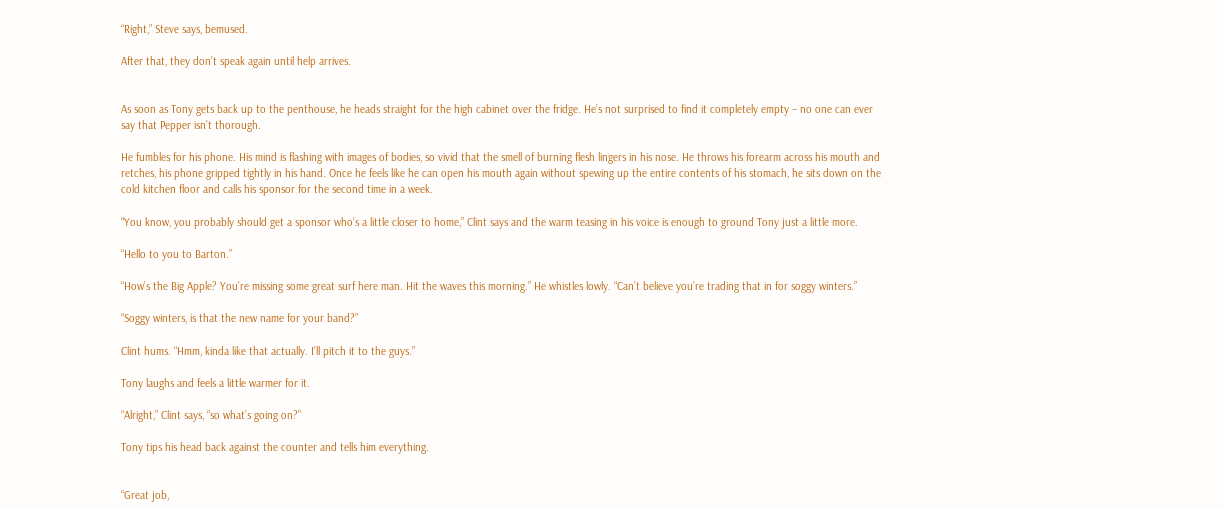“Right,” Steve says, bemused.

After that, they don’t speak again until help arrives.


As soon as Tony gets back up to the penthouse, he heads straight for the high cabinet over the fridge. He’s not surprised to find it completely empty – no one can ever say that Pepper isn’t thorough.

He fumbles for his phone. His mind is flashing with images of bodies, so vivid that the smell of burning flesh lingers in his nose. He throws his forearm across his mouth and retches, his phone gripped tightly in his hand. Once he feels like he can open his mouth again without spewing up the entire contents of his stomach, he sits down on the cold kitchen floor and calls his sponsor for the second time in a week.

“You know, you probably should get a sponsor who’s a little closer to home,” Clint says and the warm teasing in his voice is enough to ground Tony just a little more.

“Hello to you to Barton.”

“How’s the Big Apple? You’re missing some great surf here man. Hit the waves this morning.” He whistles lowly. “Can’t believe you’re trading that in for soggy winters.”

“Soggy winters, is that the new name for your band?”

Clint hums. “Hmm, kinda like that actually. I’ll pitch it to the guys.”

Tony laughs and feels a little warmer for it.

“Alright,” Clint says, “so what’s going on?”

Tony tips his head back against the counter and tells him everything.


“Great job,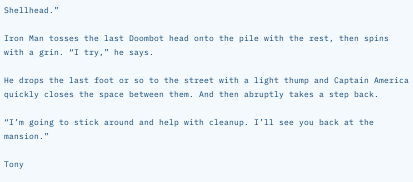Shellhead.”

Iron Man tosses the last Doombot head onto the pile with the rest, then spins with a grin. “I try,” he says.

He drops the last foot or so to the street with a light thump and Captain America quickly closes the space between them. And then abruptly takes a step back.

“I’m going to stick around and help with cleanup. I’ll see you back at the mansion.”

Tony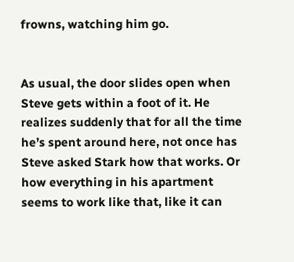frowns, watching him go.


As usual, the door slides open when Steve gets within a foot of it. He realizes suddenly that for all the time he’s spent around here, not once has Steve asked Stark how that works. Or how everything in his apartment seems to work like that, like it can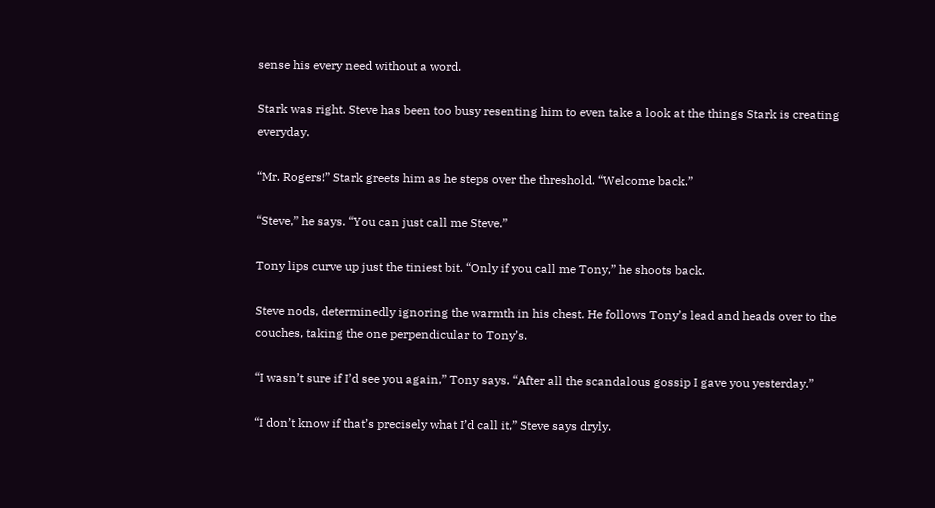sense his every need without a word.

Stark was right. Steve has been too busy resenting him to even take a look at the things Stark is creating everyday.

“Mr. Rogers!” Stark greets him as he steps over the threshold. “Welcome back.”

“Steve,” he says. “You can just call me Steve.”

Tony lips curve up just the tiniest bit. “Only if you call me Tony,” he shoots back.

Steve nods, determinedly ignoring the warmth in his chest. He follows Tony’s lead and heads over to the couches, taking the one perpendicular to Tony’s.

“I wasn’t sure if I’d see you again,” Tony says. “After all the scandalous gossip I gave you yesterday.”

“I don’t know if that’s precisely what I’d call it,” Steve says dryly.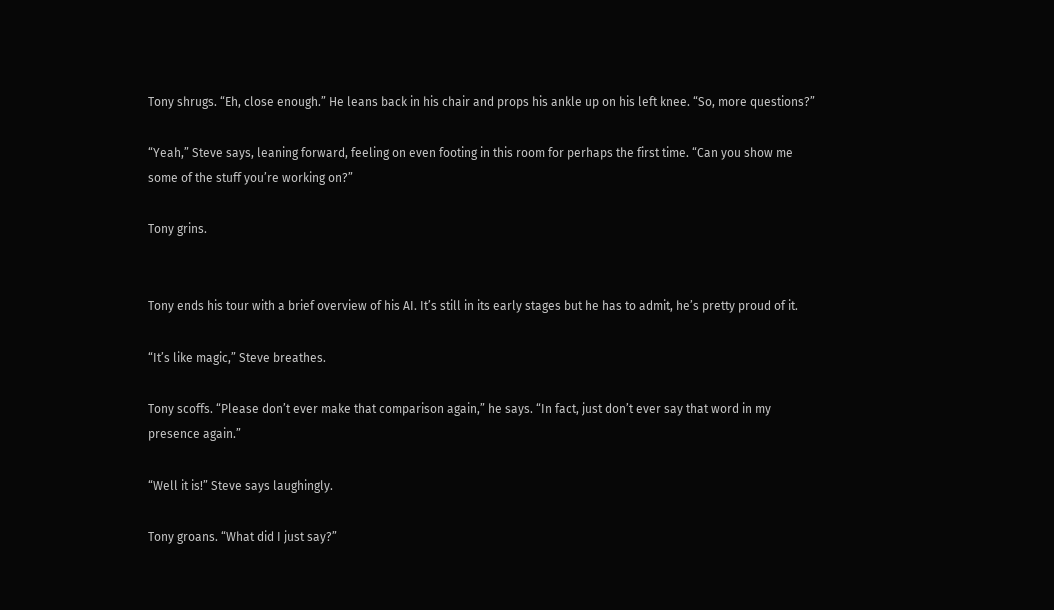Tony shrugs. “Eh, close enough.” He leans back in his chair and props his ankle up on his left knee. “So, more questions?”

“Yeah,” Steve says, leaning forward, feeling on even footing in this room for perhaps the first time. “Can you show me some of the stuff you’re working on?”

Tony grins.


Tony ends his tour with a brief overview of his AI. It’s still in its early stages but he has to admit, he’s pretty proud of it.

“It’s like magic,” Steve breathes.

Tony scoffs. “Please don’t ever make that comparison again,” he says. “In fact, just don’t ever say that word in my presence again.”

“Well it is!” Steve says laughingly.

Tony groans. “What did I just say?”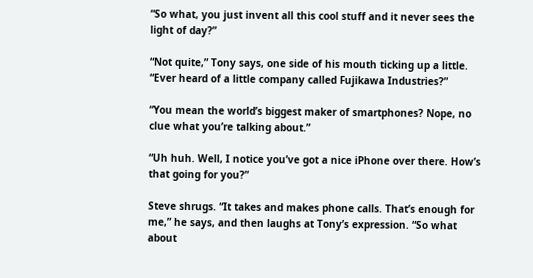“So what, you just invent all this cool stuff and it never sees the light of day?”

“Not quite,” Tony says, one side of his mouth ticking up a little. “Ever heard of a little company called Fujikawa Industries?”

“You mean the world’s biggest maker of smartphones? Nope, no clue what you’re talking about.”

“Uh huh. Well, I notice you’ve got a nice iPhone over there. How’s that going for you?”

Steve shrugs. “It takes and makes phone calls. That’s enough for me,” he says, and then laughs at Tony’s expression. “So what about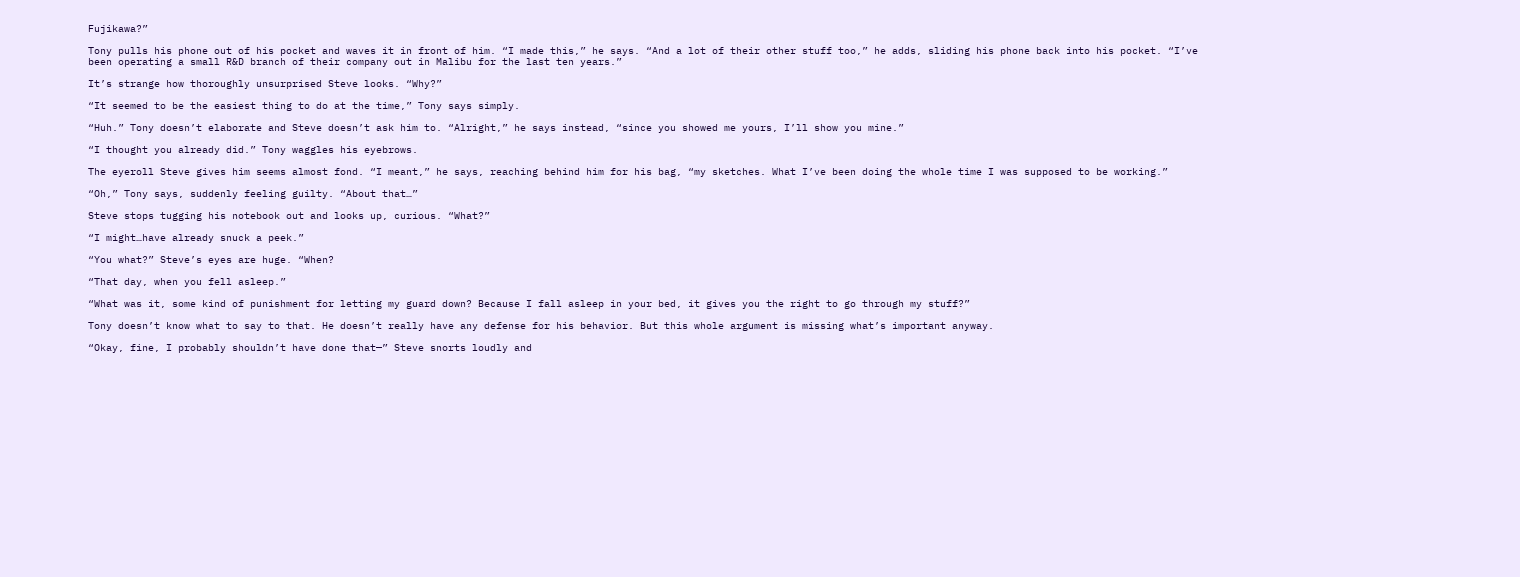Fujikawa?”

Tony pulls his phone out of his pocket and waves it in front of him. “I made this,” he says. “And a lot of their other stuff too,” he adds, sliding his phone back into his pocket. “I’ve been operating a small R&D branch of their company out in Malibu for the last ten years.”

It’s strange how thoroughly unsurprised Steve looks. “Why?”

“It seemed to be the easiest thing to do at the time,” Tony says simply.

“Huh.” Tony doesn’t elaborate and Steve doesn’t ask him to. “Alright,” he says instead, “since you showed me yours, I’ll show you mine.”

“I thought you already did.” Tony waggles his eyebrows.

The eyeroll Steve gives him seems almost fond. “I meant,” he says, reaching behind him for his bag, “my sketches. What I’ve been doing the whole time I was supposed to be working.”

“Oh,” Tony says, suddenly feeling guilty. “About that…”

Steve stops tugging his notebook out and looks up, curious. “What?”

“I might…have already snuck a peek.”

“You what?” Steve’s eyes are huge. “When?

“That day, when you fell asleep.”

“What was it, some kind of punishment for letting my guard down? Because I fall asleep in your bed, it gives you the right to go through my stuff?”

Tony doesn’t know what to say to that. He doesn’t really have any defense for his behavior. But this whole argument is missing what’s important anyway.

“Okay, fine, I probably shouldn’t have done that—” Steve snorts loudly and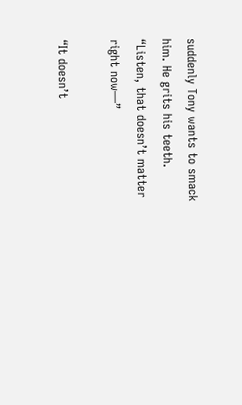suddenly Tony wants to smack him. He grits his teeth. “Listen, that doesn’t matter right now—”

“It doesn’t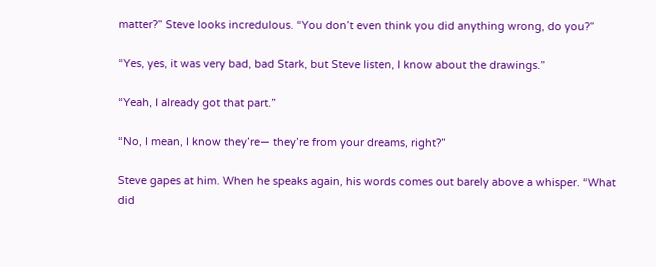matter?” Steve looks incredulous. “You don’t even think you did anything wrong, do you?”

“Yes, yes, it was very bad, bad Stark, but Steve listen, I know about the drawings.”

“Yeah, I already got that part.”

“No, I mean, I know they’re— they’re from your dreams, right?”

Steve gapes at him. When he speaks again, his words comes out barely above a whisper. “What did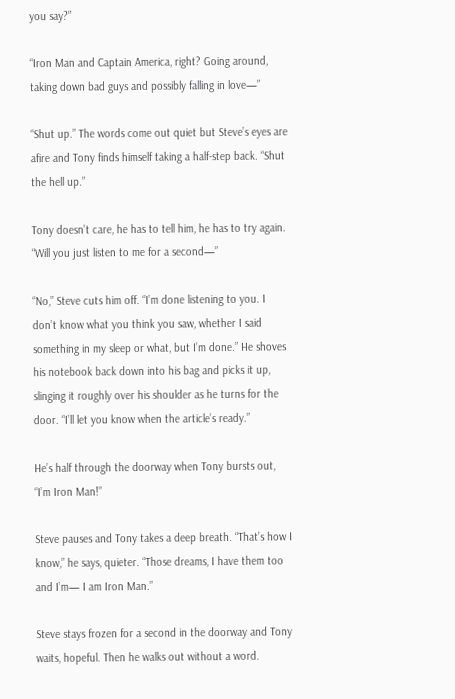you say?”

“Iron Man and Captain America, right? Going around, taking down bad guys and possibly falling in love—”

“Shut up.” The words come out quiet but Steve’s eyes are afire and Tony finds himself taking a half-step back. “Shut the hell up.”

Tony doesn’t care, he has to tell him, he has to try again. “Will you just listen to me for a second—”

“No,” Steve cuts him off. “I’m done listening to you. I don’t know what you think you saw, whether I said something in my sleep or what, but I’m done.” He shoves his notebook back down into his bag and picks it up, slinging it roughly over his shoulder as he turns for the door. “I’ll let you know when the article’s ready.”

He’s half through the doorway when Tony bursts out, “I’m Iron Man!”

Steve pauses and Tony takes a deep breath. “That’s how I know,” he says, quieter. “Those dreams, I have them too and I’m— I am Iron Man.”

Steve stays frozen for a second in the doorway and Tony waits, hopeful. Then he walks out without a word.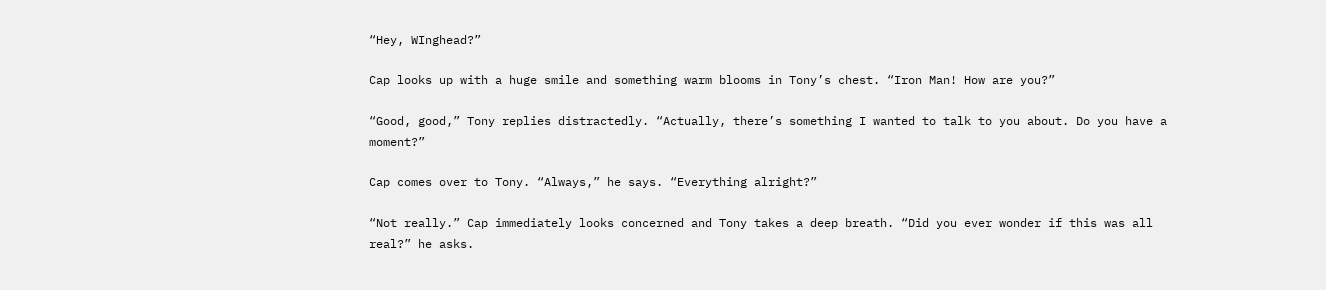“Hey, WInghead?”

Cap looks up with a huge smile and something warm blooms in Tony’s chest. “Iron Man! How are you?”

“Good, good,” Tony replies distractedly. “Actually, there’s something I wanted to talk to you about. Do you have a moment?”

Cap comes over to Tony. “Always,” he says. “Everything alright?”

“Not really.” Cap immediately looks concerned and Tony takes a deep breath. “Did you ever wonder if this was all real?” he asks.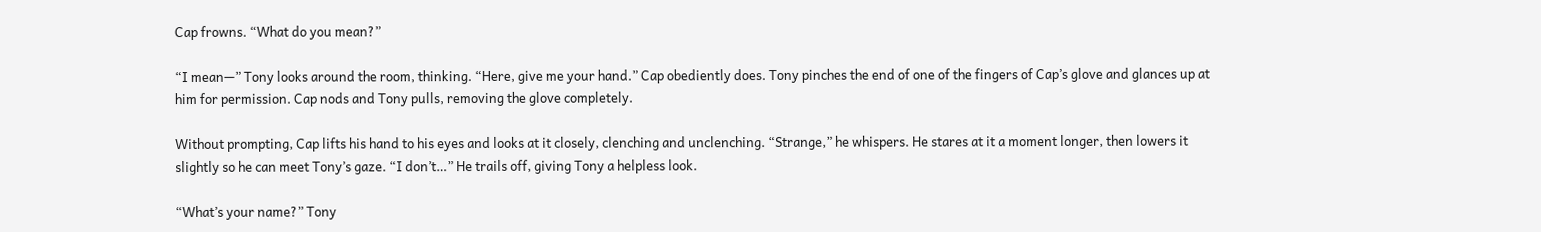Cap frowns. “What do you mean?”

“I mean—” Tony looks around the room, thinking. “Here, give me your hand.” Cap obediently does. Tony pinches the end of one of the fingers of Cap’s glove and glances up at him for permission. Cap nods and Tony pulls, removing the glove completely.

Without prompting, Cap lifts his hand to his eyes and looks at it closely, clenching and unclenching. “Strange,” he whispers. He stares at it a moment longer, then lowers it slightly so he can meet Tony’s gaze. “I don’t…” He trails off, giving Tony a helpless look.

“What’s your name?” Tony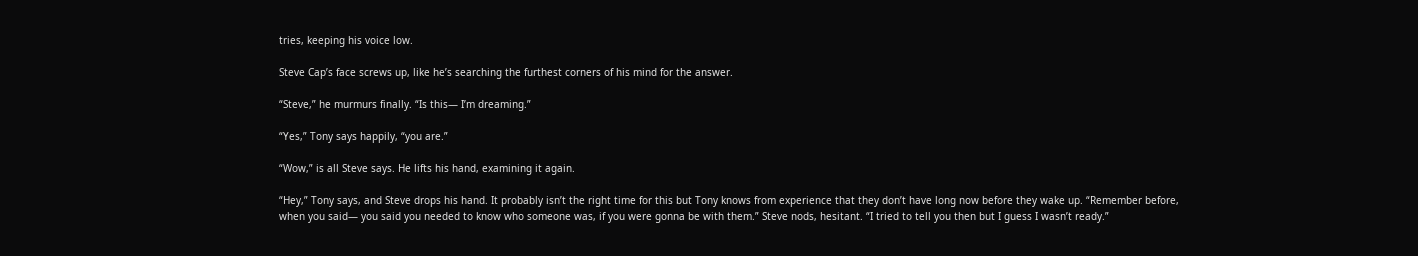tries, keeping his voice low.

Steve Cap’s face screws up, like he’s searching the furthest corners of his mind for the answer.

“Steve,” he murmurs finally. “Is this— I’m dreaming.”

“Yes,” Tony says happily, “you are.”

“Wow,” is all Steve says. He lifts his hand, examining it again.

“Hey,” Tony says, and Steve drops his hand. It probably isn’t the right time for this but Tony knows from experience that they don’t have long now before they wake up. “Remember before, when you said— you said you needed to know who someone was, if you were gonna be with them.” Steve nods, hesitant. “I tried to tell you then but I guess I wasn’t ready.”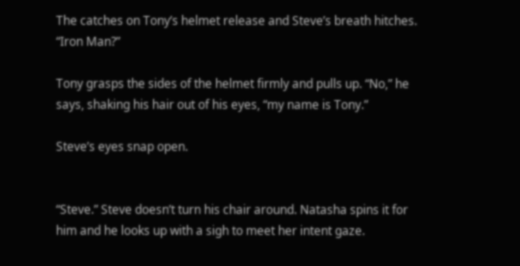The catches on Tony’s helmet release and Steve’s breath hitches. “Iron Man?”

Tony grasps the sides of the helmet firmly and pulls up. “No,” he says, shaking his hair out of his eyes, “my name is Tony.”

Steve’s eyes snap open.


“Steve.” Steve doesn’t turn his chair around. Natasha spins it for him and he looks up with a sigh to meet her intent gaze.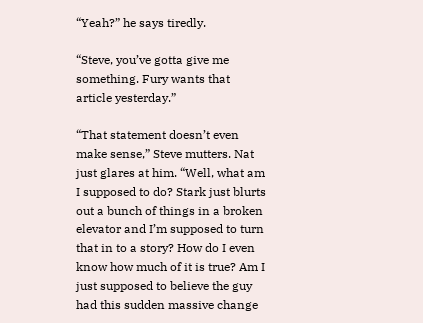“Yeah?” he says tiredly.

“Steve, you’ve gotta give me something. Fury wants that article yesterday.”

“That statement doesn’t even make sense,” Steve mutters. Nat just glares at him. “Well, what am I supposed to do? Stark just blurts out a bunch of things in a broken elevator and I’m supposed to turn that in to a story? How do I even know how much of it is true? Am I just supposed to believe the guy had this sudden massive change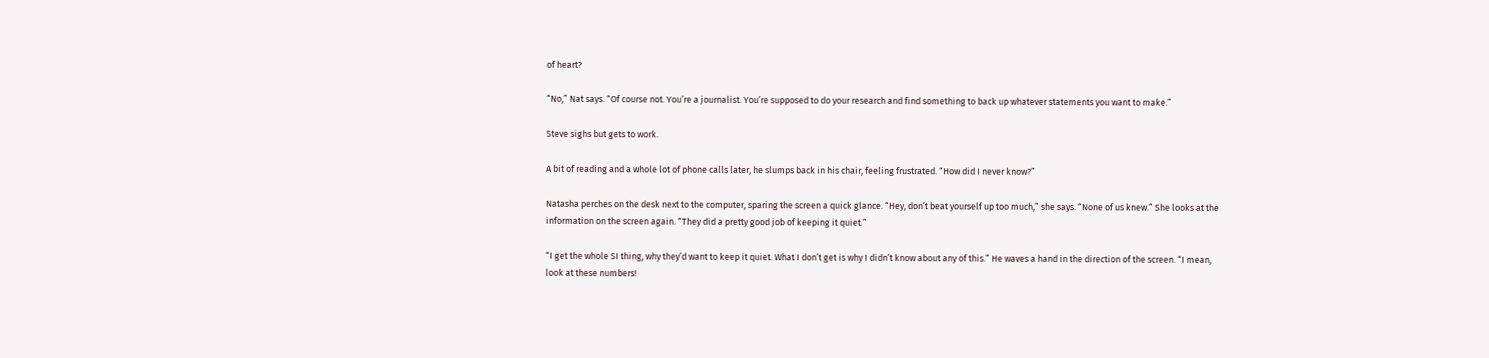of heart?

“No,” Nat says. “Of course not. You’re a journalist. You’re supposed to do your research and find something to back up whatever statements you want to make.”

Steve sighs but gets to work.

A bit of reading and a whole lot of phone calls later, he slumps back in his chair, feeling frustrated. “How did I never know?”

Natasha perches on the desk next to the computer, sparing the screen a quick glance. “Hey, don’t beat yourself up too much,” she says. “None of us knew.” She looks at the information on the screen again. “They did a pretty good job of keeping it quiet.”

“I get the whole SI thing, why they’d want to keep it quiet. What I don’t get is why I didn’t know about any of this.” He waves a hand in the direction of the screen. “I mean, look at these numbers!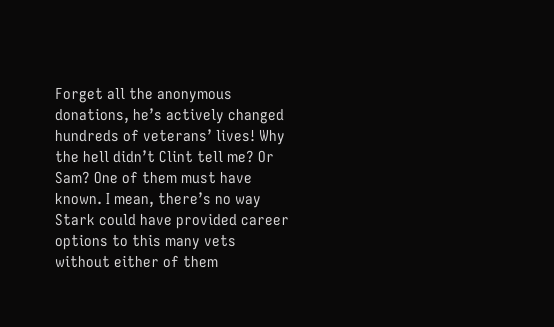Forget all the anonymous donations, he’s actively changed hundreds of veterans’ lives! Why the hell didn’t Clint tell me? Or Sam? One of them must have known. I mean, there’s no way Stark could have provided career options to this many vets without either of them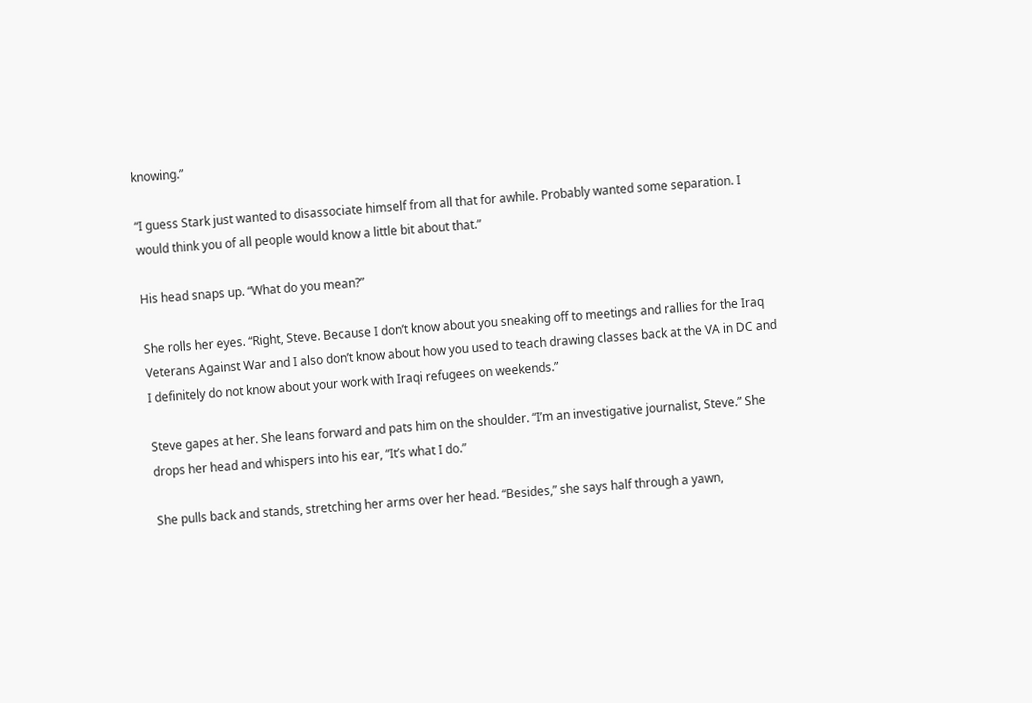knowing.”

“I guess Stark just wanted to disassociate himself from all that for awhile. Probably wanted some separation. I would think you of all people would know a little bit about that.”

His head snaps up. “What do you mean?”

She rolls her eyes. “Right, Steve. Because I don’t know about you sneaking off to meetings and rallies for the Iraq Veterans Against War and I also don’t know about how you used to teach drawing classes back at the VA in DC and I definitely do not know about your work with Iraqi refugees on weekends.”

Steve gapes at her. She leans forward and pats him on the shoulder. “I’m an investigative journalist, Steve.” She drops her head and whispers into his ear, “It’s what I do.”

She pulls back and stands, stretching her arms over her head. “Besides,” she says half through a yawn,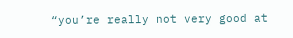“you’re really not very good at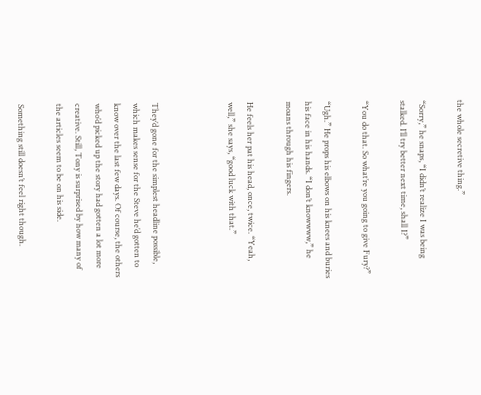the whole secretive thing.”

“Sorry,” he snaps, “I didn’t realize I was being stalked. I’ll try better next time, shall I?”

“You do that. So what’re you going to give Fury?”

“Ugh.” He props his elbows on his knees and buries his face in his hands. “I don’t knowwww,” he moans through his fingers.

He feels her pat his head, once, twice. “Yeah, well,” she says, “good luck with that.”



They’d gone for the simplest headline possible, which makes sense for the Steve he’d gotten to know over the last few days. Of course, the others who’d picked up the story had gotten a lot more creative. Still, Tony is surprised by how many of the articles seem to be on his side.

Something still doesn’t feel right though.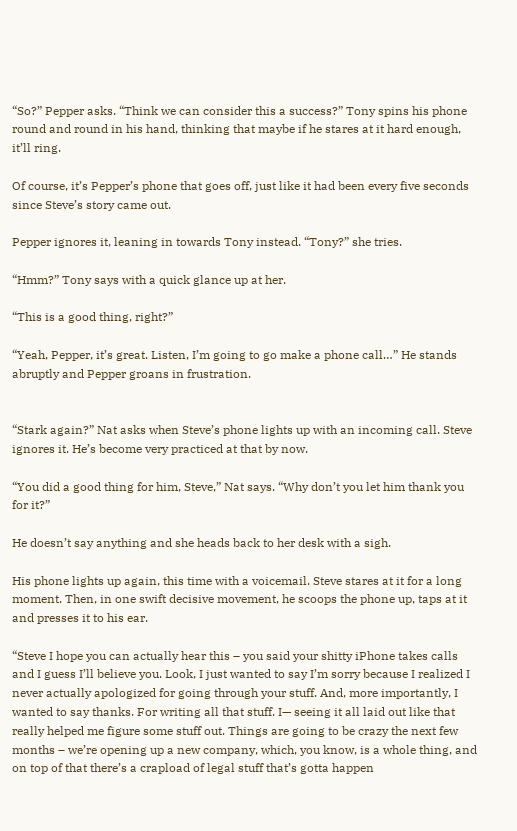“So?” Pepper asks. “Think we can consider this a success?” Tony spins his phone round and round in his hand, thinking that maybe if he stares at it hard enough, it’ll ring.

Of course, it’s Pepper’s phone that goes off, just like it had been every five seconds since Steve’s story came out.

Pepper ignores it, leaning in towards Tony instead. “Tony?” she tries.

“Hmm?” Tony says with a quick glance up at her.

“This is a good thing, right?”

“Yeah, Pepper, it’s great. Listen, I’m going to go make a phone call…” He stands abruptly and Pepper groans in frustration.


“Stark again?” Nat asks when Steve’s phone lights up with an incoming call. Steve ignores it. He’s become very practiced at that by now.

“You did a good thing for him, Steve,” Nat says. “Why don’t you let him thank you for it?”

He doesn’t say anything and she heads back to her desk with a sigh.

His phone lights up again, this time with a voicemail. Steve stares at it for a long moment. Then, in one swift decisive movement, he scoops the phone up, taps at it and presses it to his ear.

“Steve I hope you can actually hear this – you said your shitty iPhone takes calls and I guess I’ll believe you. Look, I just wanted to say I’m sorry because I realized I never actually apologized for going through your stuff. And, more importantly, I wanted to say thanks. For writing all that stuff. I— seeing it all laid out like that really helped me figure some stuff out. Things are going to be crazy the next few months – we’re opening up a new company, which, you know, is a whole thing, and on top of that there’s a crapload of legal stuff that’s gotta happen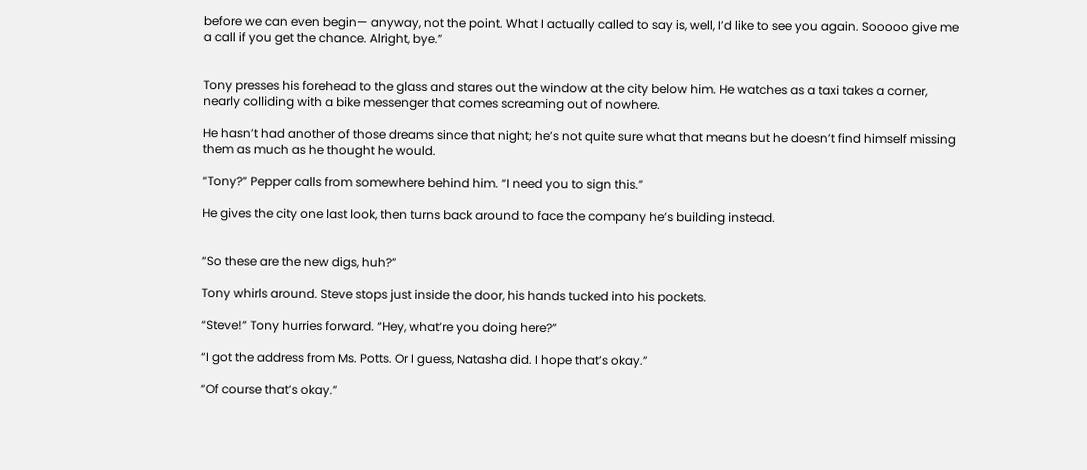before we can even begin— anyway, not the point. What I actually called to say is, well, I’d like to see you again. Sooooo give me a call if you get the chance. Alright, bye.”


Tony presses his forehead to the glass and stares out the window at the city below him. He watches as a taxi takes a corner, nearly colliding with a bike messenger that comes screaming out of nowhere.

He hasn’t had another of those dreams since that night; he’s not quite sure what that means but he doesn’t find himself missing them as much as he thought he would.

“Tony?” Pepper calls from somewhere behind him. “I need you to sign this.”

He gives the city one last look, then turns back around to face the company he’s building instead.


“So these are the new digs, huh?”

Tony whirls around. Steve stops just inside the door, his hands tucked into his pockets.

“Steve!” Tony hurries forward. “Hey, what’re you doing here?”

“I got the address from Ms. Potts. Or I guess, Natasha did. I hope that’s okay.”

“Of course that’s okay.”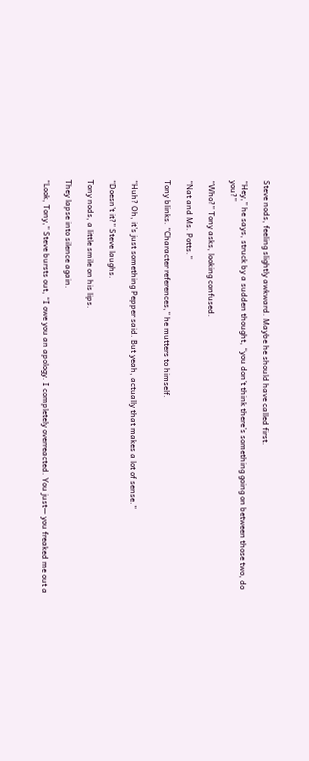Steve nods, feeling slightly awkward. Maybe he should have called first.

“Hey,” he says, struck by a sudden thought, “you don’t think there’s something going on between those two, do you?”

“Who?” Tony asks, looking confused.

“Nat and Ms. Potts.”

Tony blinks. “Character references,” he mutters to himself.


“Huh? Oh, it’s just something Pepper said. But yeah, actually that makes a lot of sense.”

“Doesn’t it?” Steve laughs.

Tony nods, a little smile on his lips.

They lapse into silence again.

“Look, Tony,” Steve bursts out, “I owe you an apology. I completely overreacted. You just— you freaked me out a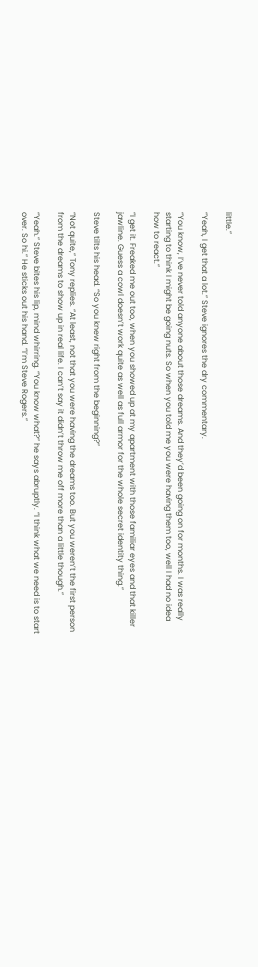little.”

“Yeah, I get that a lot.” Steve ignores the dry commentary.

“You know, I’ve never told anyone about those dreams. And they’d been going on for months. I was really starting to think I might be going nuts. So when you told me you were having them too, well I had no idea how to react.”

“I get it. Freaked me out too, when you showed up at my apartment with those familiar eyes and that killer jawline. Guess a cowl doesn’t work quite as well as full armor for the whole secret identity thing.”

Steve tilts his head. “So you knew right from the beginning?”

“Not quite,” Tony replies. “At least, not that you were having the dreams too. But you weren’t the first person from the dreams to show up in real life. I can’t say it didn’t throw me off more than a little though.”

“Yeah.” Steve bites his lip, mind whirring. “You know what?” he says abruptly. “I think what we need is to start over. So hi.” He sticks out his hand. “I’m Steve Rogers.”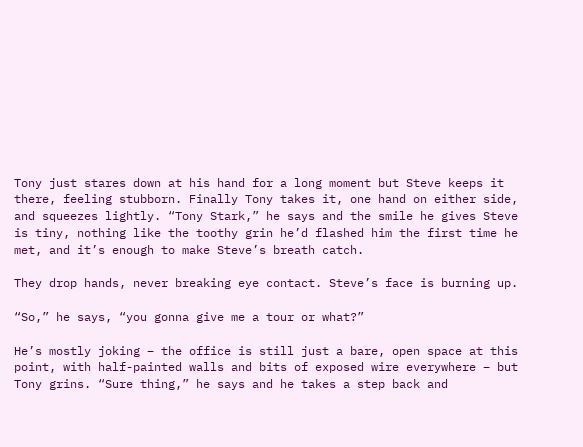Tony just stares down at his hand for a long moment but Steve keeps it there, feeling stubborn. Finally Tony takes it, one hand on either side, and squeezes lightly. “Tony Stark,” he says and the smile he gives Steve is tiny, nothing like the toothy grin he’d flashed him the first time he met, and it’s enough to make Steve’s breath catch.

They drop hands, never breaking eye contact. Steve’s face is burning up.

“So,” he says, “you gonna give me a tour or what?”

He’s mostly joking – the office is still just a bare, open space at this point, with half-painted walls and bits of exposed wire everywhere – but Tony grins. “Sure thing,” he says and he takes a step back and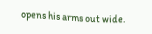opens his arms out wide.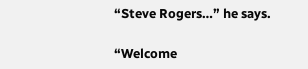“Steve Rogers…” he says.

“Welcome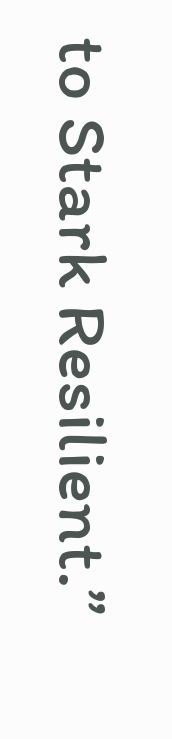to Stark Resilient.”